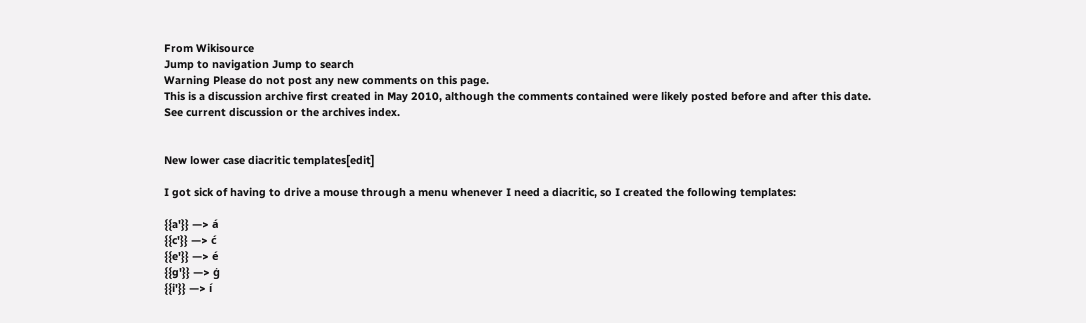From Wikisource
Jump to navigation Jump to search
Warning Please do not post any new comments on this page.
This is a discussion archive first created in May 2010, although the comments contained were likely posted before and after this date.
See current discussion or the archives index.


New lower case diacritic templates[edit]

I got sick of having to drive a mouse through a menu whenever I need a diacritic, so I created the following templates:

{{a'}} —> á
{{c'}} —> ć
{{e'}} —> é
{{g'}} —> ģ
{{i'}} —> í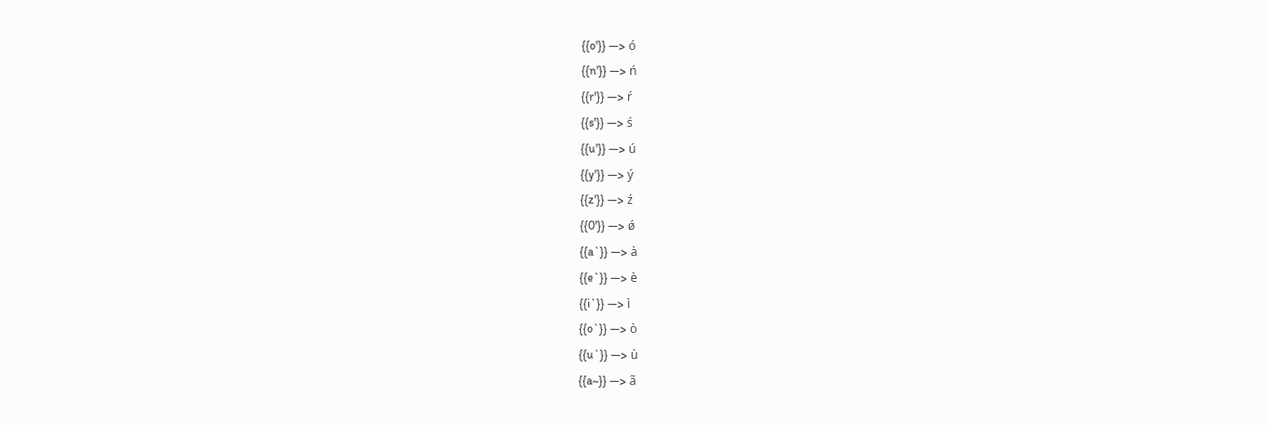{{o'}} —> ó
{{n'}} —> ń
{{r'}} —> ŕ
{{s'}} —> ś
{{u'}} —> ú
{{y'}} —> ý
{{z'}} —> ź
{{0'}} —> ǿ
{{a`}} —> à
{{e`}} —> è
{{i`}} —> ì
{{o`}} —> ò
{{u`}} —> ù
{{a~}} —> ã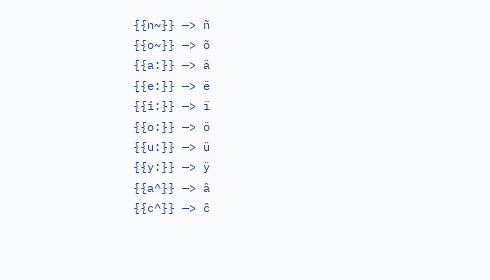{{n~}} —> ñ
{{o~}} —> õ
{{a:}} —> ä
{{e:}} —> ë
{{i:}} —> ï
{{o:}} —> ö
{{u:}} —> ü
{{y:}} —> ÿ
{{a^}} —> â
{{c^}} —> ĉ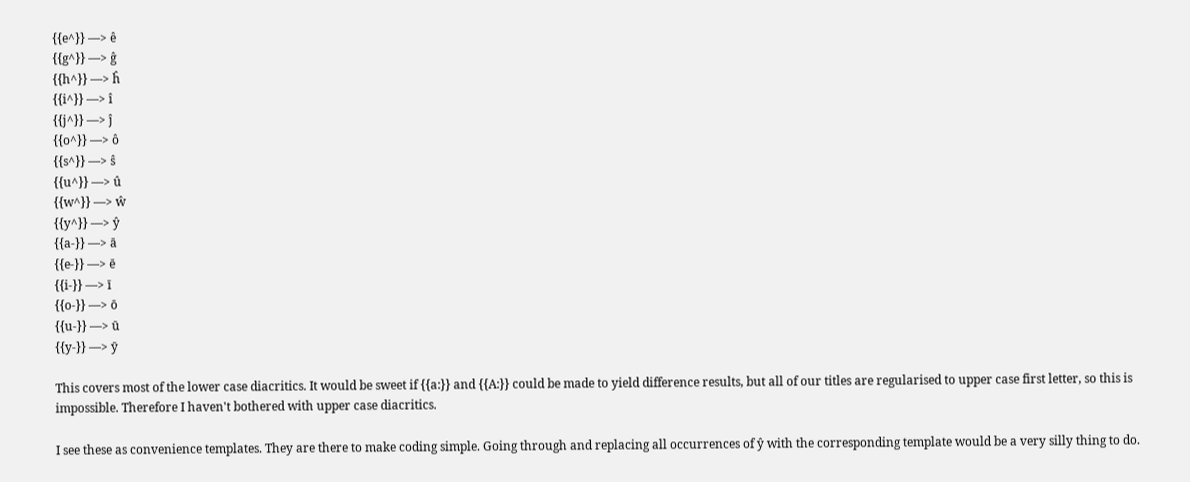{{e^}} —> ê
{{g^}} —> ĝ
{{h^}} —> ĥ
{{i^}} —> î
{{j^}} —> ĵ
{{o^}} —> ô
{{s^}} —> ŝ
{{u^}} —> û
{{w^}} —> ŵ
{{y^}} —> ŷ
{{a-}} —> ā
{{e-}} —> ē
{{i-}} —> ī
{{o-}} —> ō
{{u-}} —> ū
{{y-}} —> ȳ

This covers most of the lower case diacritics. It would be sweet if {{a:}} and {{A:}} could be made to yield difference results, but all of our titles are regularised to upper case first letter, so this is impossible. Therefore I haven't bothered with upper case diacritics.

I see these as convenience templates. They are there to make coding simple. Going through and replacing all occurrences of ŷ with the corresponding template would be a very silly thing to do.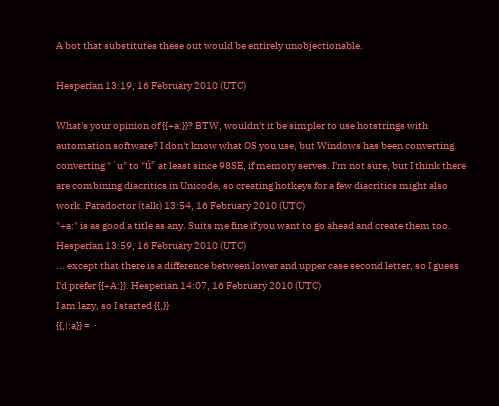A bot that substitutes these out would be entirely unobjectionable.

Hesperian 13:19, 16 February 2010 (UTC)

What's your opinion of {{+a:}}? BTW, wouldn't it be simpler to use hotstrings with automation software? I don't know what OS you use, but Windows has been converting converting "´u" to "ú" at least since 98SE, if memory serves. I'm not sure, but I think there are combining diacritics in Unicode, so creating hotkeys for a few diacritics might also work. Paradoctor (talk) 13:54, 16 February 2010 (UTC)
"+a:" is as good a title as any. Suits me fine if you want to go ahead and create them too. Hesperian 13:59, 16 February 2010 (UTC)
... except that there is a difference between lower and upper case second letter, so I guess I'd prefer {{+A:}}. Hesperian 14:07, 16 February 2010 (UTC)
I am lazy, so I started {{,}}
{{,|:a}} =  ·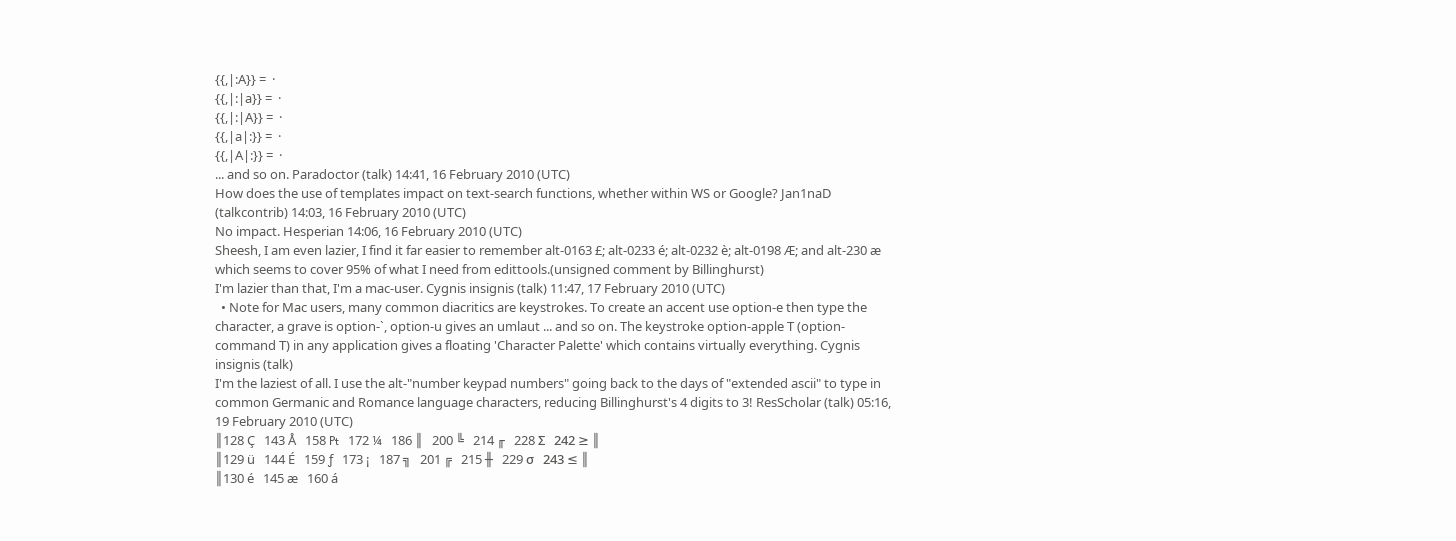{{,|:A}} =  ·
{{,|:|a}} =  ·
{{,|:|A}} =  ·
{{,|a|:}} =  ·
{{,|A|:}} =  ·
... and so on. Paradoctor (talk) 14:41, 16 February 2010 (UTC)
How does the use of templates impact on text-search functions, whether within WS or Google? Jan1naD (talkcontrib) 14:03, 16 February 2010 (UTC)
No impact. Hesperian 14:06, 16 February 2010 (UTC)
Sheesh, I am even lazier, I find it far easier to remember alt-0163 £; alt-0233 é; alt-0232 è; alt-0198 Æ; and alt-230 æ which seems to cover 95% of what I need from edittools.(unsigned comment by Billinghurst)
I'm lazier than that, I'm a mac-user. Cygnis insignis (talk) 11:47, 17 February 2010 (UTC)
  • Note for Mac users, many common diacritics are keystrokes. To create an accent use option-e then type the character, a grave is option-`, option-u gives an umlaut ... and so on. The keystroke option-apple T (option-command T) in any application gives a floating 'Character Palette' which contains virtually everything. Cygnis insignis (talk)
I'm the laziest of all. I use the alt-"number keypad numbers" going back to the days of "extended ascii" to type in common Germanic and Romance language characters, reducing Billinghurst's 4 digits to 3! ResScholar (talk) 05:16, 19 February 2010 (UTC)
║128 Ç   143 Å   158 ₧   172 ¼   186 ║   200 ╚   214 ╓   228 Σ   242 ≥ ║
║129 ü   144 É   159 ƒ   173 ¡   187 ╗   201 ╔   215 ╫   229 σ   243 ≤ ║
║130 é   145 æ   160 á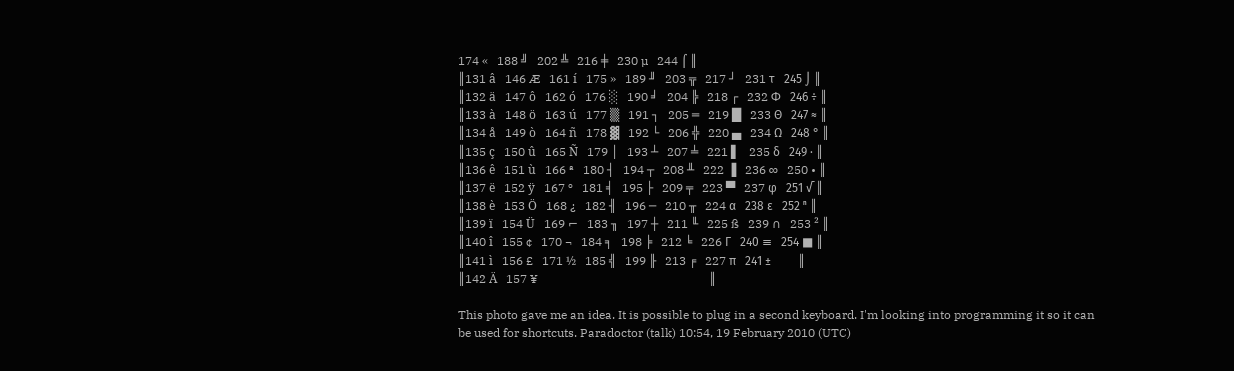174 «   188 ╝   202 ╩   216 ╪   230 µ   244 ⌠ ║
║131 â   146 Æ   161 í   175 »   189 ╜   203 ╦   217 ┘   231 τ   245 ⌡ ║
║132 ä   147 ô   162 ó   176 ░   190 ╛   204 ╠   218 ┌   232 Φ   246 ÷ ║
║133 à   148 ö   163 ú   177 ▒   191 ┐   205 ═   219 █   233 Θ   247 ≈ ║
║134 å   149 ò   164 ñ   178 ▓   192 └   206 ╬   220 ▄   234 Ω   248 ° ║
║135 ç   150 û   165 Ñ   179 │   193 ┴   207 ╧   221 ▌   235 δ   249 ∙ ║
║136 ê   151 ù   166 ª   180 ┤   194 ┬   208 ╨   222 ▐   236 ∞   250 • ║
║137 ë   152 ÿ   167 º   181 ╡   195 ├   209 ╤   223 ▀   237 φ   251 √ ║
║138 è   153 Ö   168 ¿   182 ╢   196 ─   210 ╥   224 α   238 ε   252 ⁿ ║
║139 ï   154 Ü   169 ⌐   183 ╖   197 ┼   211 ╙   225 ß   239 ∩   253 ² ║
║140 î   155 ¢   170 ¬   184 ╕   198 ╞   212 ╘   226 Γ   240 ≡   254 ■ ║
║141 ì   156 £   171 ½   185 ╣   199 ╟   213 ╒   227 π   241 ±         ║
║142 Ä   157 ¥                                                         ║

This photo gave me an idea. It is possible to plug in a second keyboard. I'm looking into programming it so it can be used for shortcuts. Paradoctor (talk) 10:54, 19 February 2010 (UTC)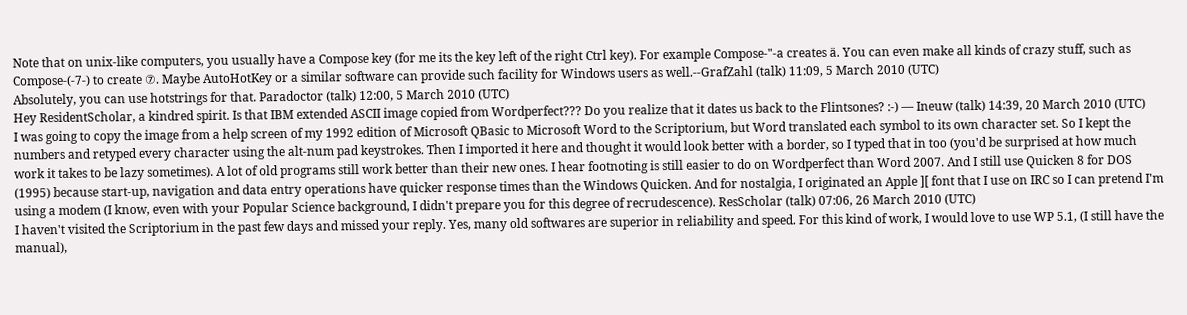Note that on unix-like computers, you usually have a Compose key (for me its the key left of the right Ctrl key). For example Compose-"-a creates ä. You can even make all kinds of crazy stuff, such as Compose-(-7-) to create ⑦. Maybe AutoHotKey or a similar software can provide such facility for Windows users as well.--GrafZahl (talk) 11:09, 5 March 2010 (UTC)
Absolutely, you can use hotstrings for that. Paradoctor (talk) 12:00, 5 March 2010 (UTC)
Hey ResidentScholar, a kindred spirit. Is that IBM extended ASCII image copied from Wordperfect??? Do you realize that it dates us back to the Flintsones? :-) — Ineuw (talk) 14:39, 20 March 2010 (UTC)
I was going to copy the image from a help screen of my 1992 edition of Microsoft QBasic to Microsoft Word to the Scriptorium, but Word translated each symbol to its own character set. So I kept the numbers and retyped every character using the alt-num pad keystrokes. Then I imported it here and thought it would look better with a border, so I typed that in too (you'd be surprised at how much work it takes to be lazy sometimes). A lot of old programs still work better than their new ones. I hear footnoting is still easier to do on Wordperfect than Word 2007. And I still use Quicken 8 for DOS (1995) because start-up, navigation and data entry operations have quicker response times than the Windows Quicken. And for nostalgia, I originated an Apple ][ font that I use on IRC so I can pretend I'm using a modem (I know, even with your Popular Science background, I didn't prepare you for this degree of recrudescence). ResScholar (talk) 07:06, 26 March 2010 (UTC)
I haven't visited the Scriptorium in the past few days and missed your reply. Yes, many old softwares are superior in reliability and speed. For this kind of work, I would love to use WP 5.1, (I still have the manual),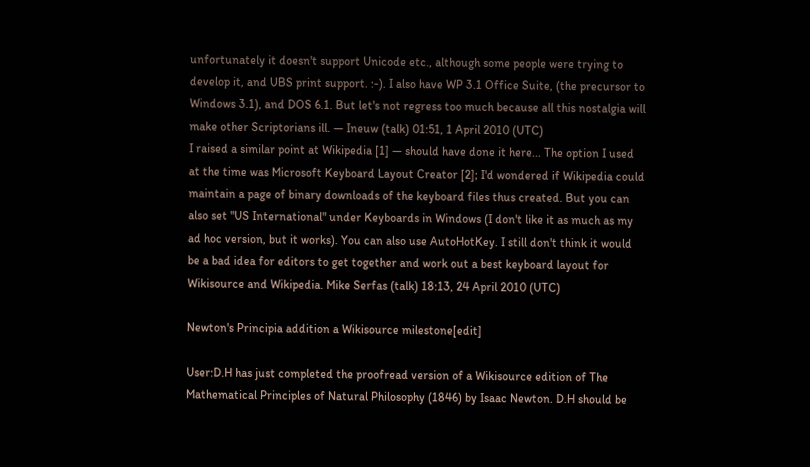unfortunately it doesn't support Unicode etc., although some people were trying to develop it, and UBS print support. :-). I also have WP 3.1 Office Suite, (the precursor to Windows 3.1), and DOS 6.1. But let's not regress too much because all this nostalgia will make other Scriptorians ill. — Ineuw (talk) 01:51, 1 April 2010 (UTC)
I raised a similar point at Wikipedia [1] — should have done it here... The option I used at the time was Microsoft Keyboard Layout Creator [2]; I'd wondered if Wikipedia could maintain a page of binary downloads of the keyboard files thus created. But you can also set "US International" under Keyboards in Windows (I don't like it as much as my ad hoc version, but it works). You can also use AutoHotKey. I still don't think it would be a bad idea for editors to get together and work out a best keyboard layout for Wikisource and Wikipedia. Mike Serfas (talk) 18:13, 24 April 2010 (UTC)

Newton's Principia addition a Wikisource milestone[edit]

User:D.H has just completed the proofread version of a Wikisource edition of The Mathematical Principles of Natural Philosophy (1846) by Isaac Newton. D.H should be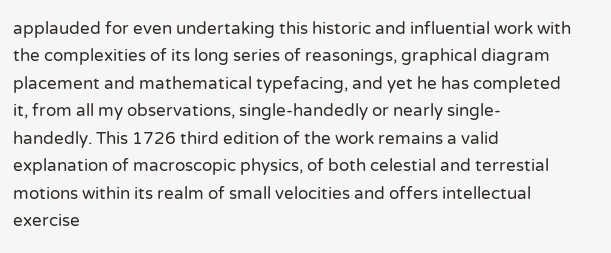applauded for even undertaking this historic and influential work with the complexities of its long series of reasonings, graphical diagram placement and mathematical typefacing, and yet he has completed it, from all my observations, single-handedly or nearly single-handedly. This 1726 third edition of the work remains a valid explanation of macroscopic physics, of both celestial and terrestial motions within its realm of small velocities and offers intellectual exercise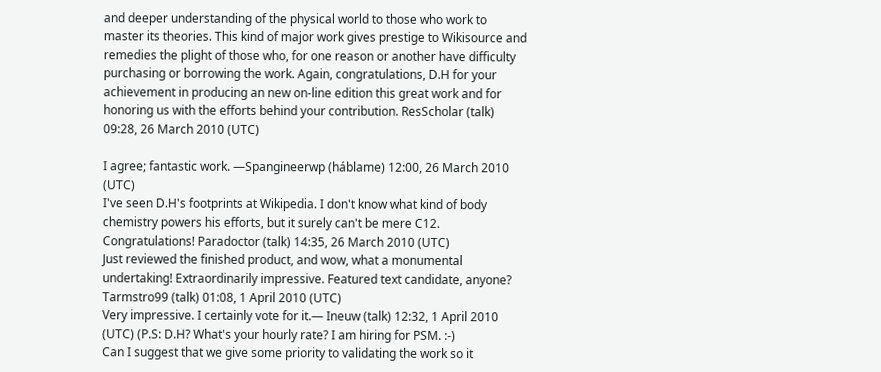and deeper understanding of the physical world to those who work to master its theories. This kind of major work gives prestige to Wikisource and remedies the plight of those who, for one reason or another have difficulty purchasing or borrowing the work. Again, congratulations, D.H for your achievement in producing an new on-line edition this great work and for honoring us with the efforts behind your contribution. ResScholar (talk) 09:28, 26 March 2010 (UTC)

I agree; fantastic work. —Spangineerwp (háblame) 12:00, 26 March 2010 (UTC)
I've seen D.H's footprints at Wikipedia. I don't know what kind of body chemistry powers his efforts, but it surely can't be mere C12. Congratulations! Paradoctor (talk) 14:35, 26 March 2010 (UTC)
Just reviewed the finished product, and wow, what a monumental undertaking! Extraordinarily impressive. Featured text candidate, anyone? Tarmstro99 (talk) 01:08, 1 April 2010 (UTC)
Very impressive. I certainly vote for it.— Ineuw (talk) 12:32, 1 April 2010 (UTC) (P.S: D.H? What's your hourly rate? I am hiring for PSM. :-)
Can I suggest that we give some priority to validating the work so it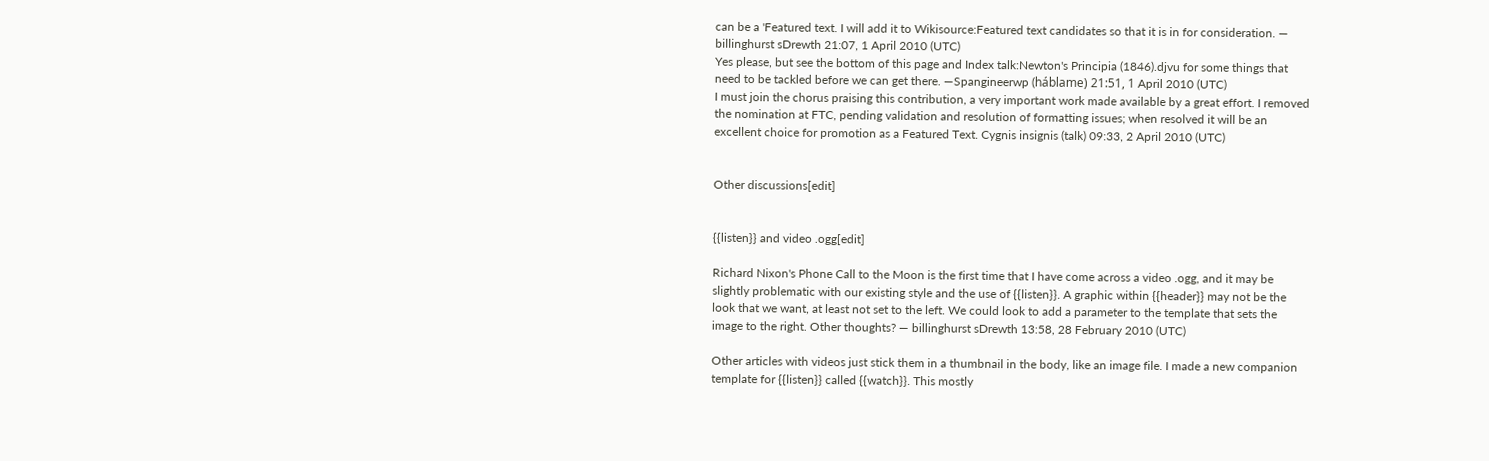can be a 'Featured text. I will add it to Wikisource:Featured text candidates so that it is in for consideration. — billinghurst sDrewth 21:07, 1 April 2010 (UTC)
Yes please, but see the bottom of this page and Index talk:Newton's Principia (1846).djvu for some things that need to be tackled before we can get there. —Spangineerwp (háblame) 21:51, 1 April 2010 (UTC)
I must join the chorus praising this contribution, a very important work made available by a great effort. I removed the nomination at FTC, pending validation and resolution of formatting issues; when resolved it will be an excellent choice for promotion as a Featured Text. Cygnis insignis (talk) 09:33, 2 April 2010 (UTC)


Other discussions[edit]


{{listen}} and video .ogg[edit]

Richard Nixon's Phone Call to the Moon is the first time that I have come across a video .ogg, and it may be slightly problematic with our existing style and the use of {{listen}}. A graphic within {{header}} may not be the look that we want, at least not set to the left. We could look to add a parameter to the template that sets the image to the right. Other thoughts? — billinghurst sDrewth 13:58, 28 February 2010 (UTC)

Other articles with videos just stick them in a thumbnail in the body, like an image file. I made a new companion template for {{listen}} called {{watch}}. This mostly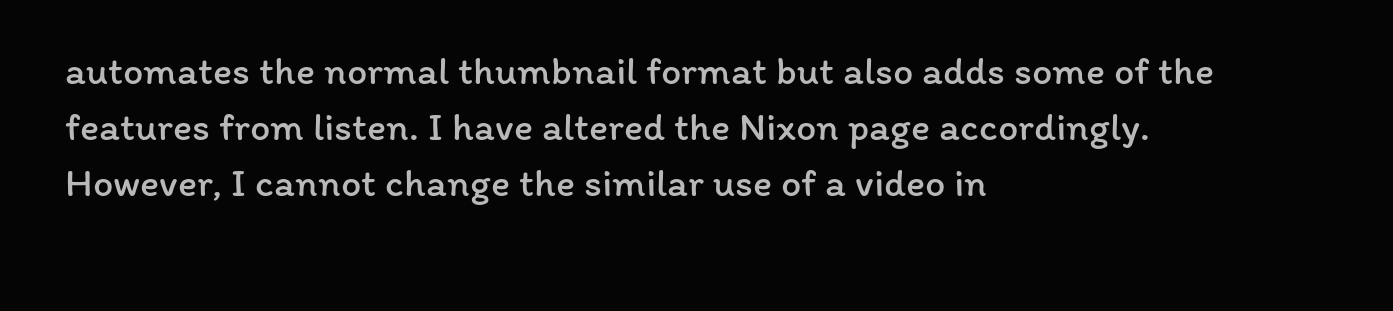automates the normal thumbnail format but also adds some of the features from listen. I have altered the Nixon page accordingly. However, I cannot change the similar use of a video in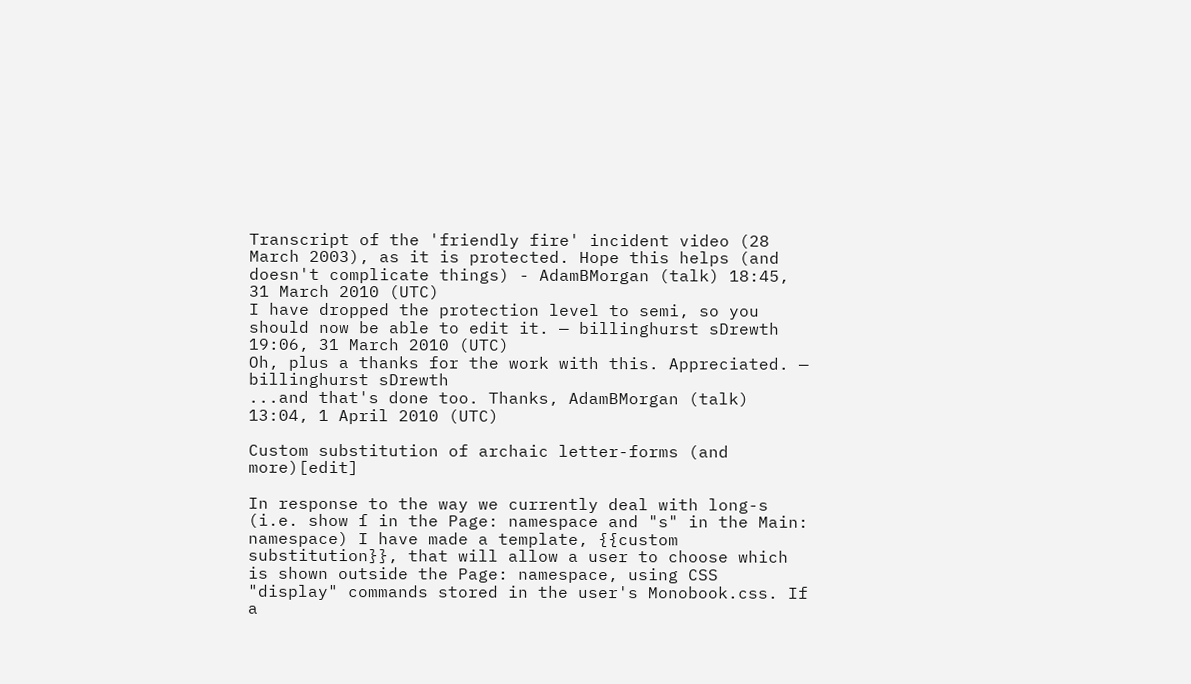Transcript of the 'friendly fire' incident video (28 March 2003), as it is protected. Hope this helps (and doesn't complicate things) - AdamBMorgan (talk) 18:45, 31 March 2010 (UTC)
I have dropped the protection level to semi, so you should now be able to edit it. — billinghurst sDrewth 19:06, 31 March 2010 (UTC)
Oh, plus a thanks for the work with this. Appreciated. — billinghurst sDrewth
...and that's done too. Thanks, AdamBMorgan (talk) 13:04, 1 April 2010 (UTC)

Custom substitution of archaic letter-forms (and more)[edit]

In response to the way we currently deal with long-s (i.e. show ſ in the Page: namespace and "s" in the Main: namespace) I have made a template, {{custom substitution}}, that will allow a user to choose which is shown outside the Page: namespace, using CSS "display" commands stored in the user's Monobook.css. If a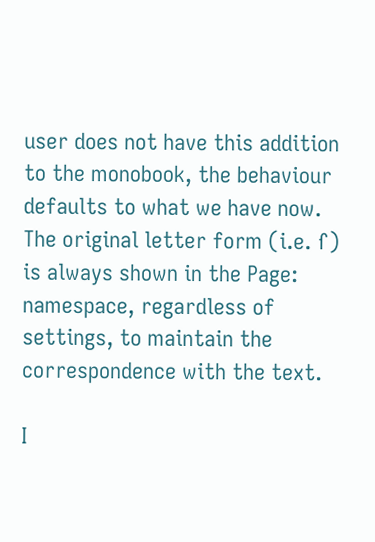user does not have this addition to the monobook, the behaviour defaults to what we have now. The original letter form (i.e. ſ) is always shown in the Page: namespace, regardless of settings, to maintain the correspondence with the text.

I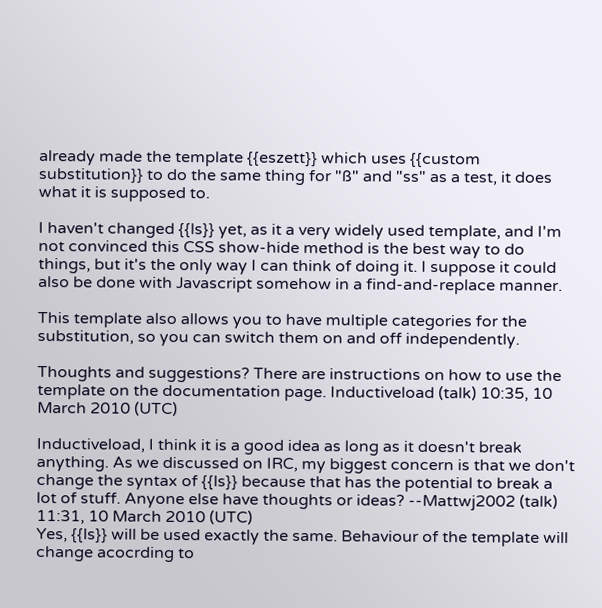already made the template {{eszett}} which uses {{custom substitution}} to do the same thing for "ß" and "ss" as a test, it does what it is supposed to.

I haven't changed {{ls}} yet, as it a very widely used template, and I'm not convinced this CSS show-hide method is the best way to do things, but it's the only way I can think of doing it. I suppose it could also be done with Javascript somehow in a find-and-replace manner.

This template also allows you to have multiple categories for the substitution, so you can switch them on and off independently.

Thoughts and suggestions? There are instructions on how to use the template on the documentation page. Inductiveload (talk) 10:35, 10 March 2010 (UTC)

Inductiveload, I think it is a good idea as long as it doesn't break anything. As we discussed on IRC, my biggest concern is that we don't change the syntax of {{ls}} because that has the potential to break a lot of stuff. Anyone else have thoughts or ideas? --Mattwj2002 (talk) 11:31, 10 March 2010 (UTC)
Yes, {{ls}} will be used exactly the same. Behaviour of the template will change acocrding to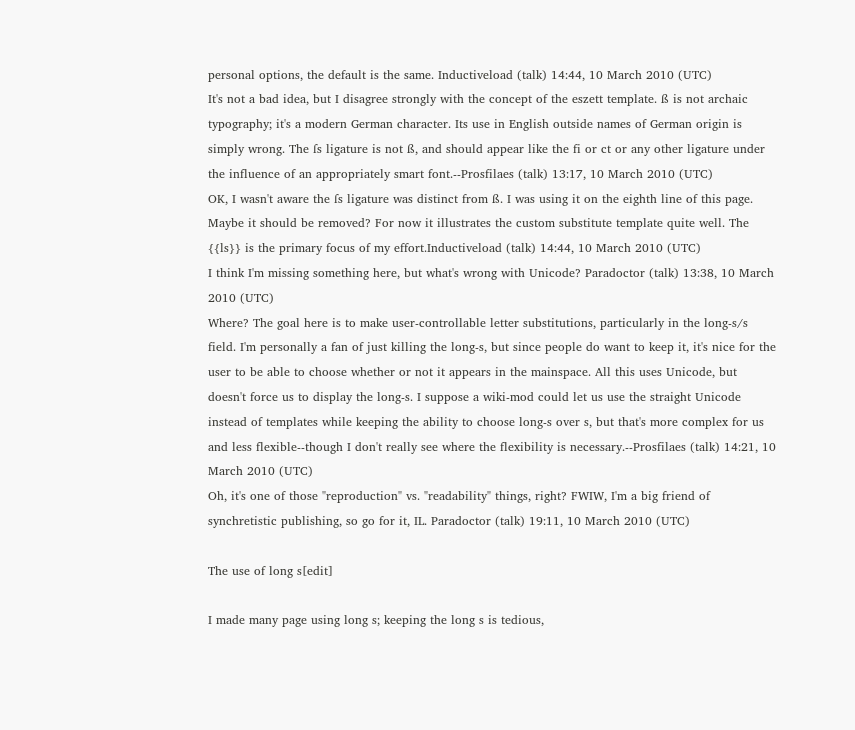personal options, the default is the same. Inductiveload (talk) 14:44, 10 March 2010 (UTC)
It's not a bad idea, but I disagree strongly with the concept of the eszett template. ß is not archaic typography; it's a modern German character. Its use in English outside names of German origin is simply wrong. The ſs ligature is not ß, and should appear like the fi or ct or any other ligature under the influence of an appropriately smart font.--Prosfilaes (talk) 13:17, 10 March 2010 (UTC)
OK, I wasn't aware the ſs ligature was distinct from ß. I was using it on the eighth line of this page. Maybe it should be removed? For now it illustrates the custom substitute template quite well. The {{ls}} is the primary focus of my effort.Inductiveload (talk) 14:44, 10 March 2010 (UTC)
I think I'm missing something here, but what's wrong with Unicode? Paradoctor (talk) 13:38, 10 March 2010 (UTC)
Where? The goal here is to make user-controllable letter substitutions, particularly in the long-s/s field. I'm personally a fan of just killing the long-s, but since people do want to keep it, it's nice for the user to be able to choose whether or not it appears in the mainspace. All this uses Unicode, but doesn't force us to display the long-s. I suppose a wiki-mod could let us use the straight Unicode instead of templates while keeping the ability to choose long-s over s, but that's more complex for us and less flexible--though I don't really see where the flexibility is necessary.--Prosfilaes (talk) 14:21, 10 March 2010 (UTC)
Oh, it's one of those "reproduction" vs. "readability" things, right? FWIW, I'm a big friend of synchretistic publishing, so go for it, IL. Paradoctor (talk) 19:11, 10 March 2010 (UTC)

The use of long s[edit]

I made many page using long s; keeping the long s is tedious,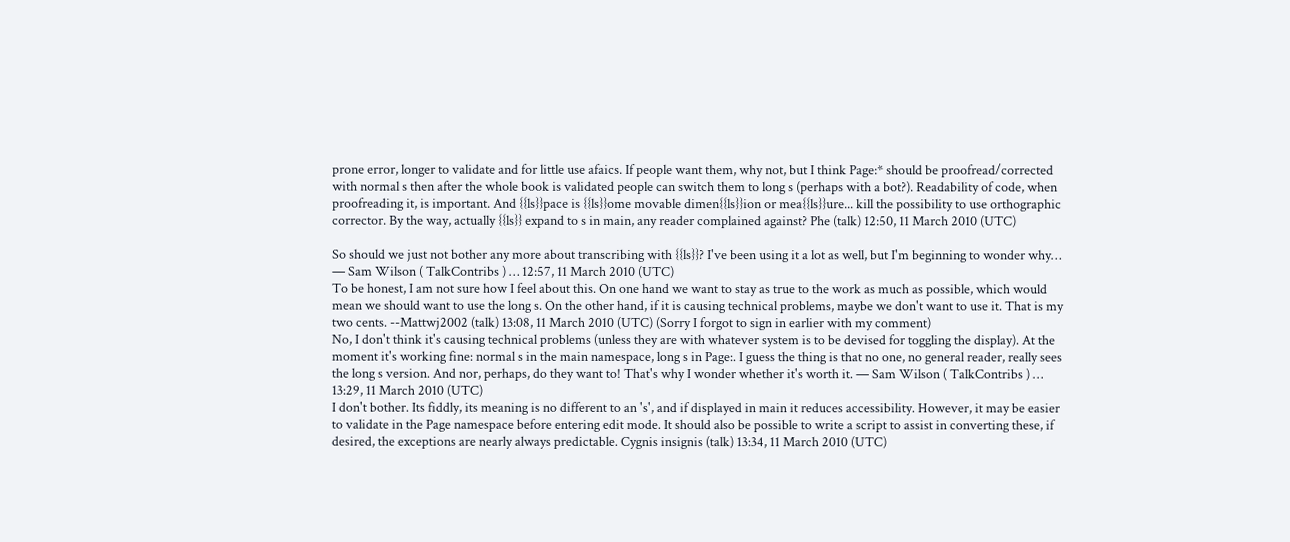prone error, longer to validate and for little use afaics. If people want them, why not, but I think Page:* should be proofread/corrected with normal s then after the whole book is validated people can switch them to long s (perhaps with a bot?). Readability of code, when proofreading it, is important. And {{ls}}pace is {{ls}}ome movable dimen{{ls}}ion or mea{{ls}}ure... kill the possibility to use orthographic corrector. By the way, actually {{ls}} expand to s in main, any reader complained against? Phe (talk) 12:50, 11 March 2010 (UTC)

So should we just not bother any more about transcribing with {{ls}}? I've been using it a lot as well, but I'm beginning to wonder why… — Sam Wilson ( TalkContribs ) … 12:57, 11 March 2010 (UTC)
To be honest, I am not sure how I feel about this. On one hand we want to stay as true to the work as much as possible, which would mean we should want to use the long s. On the other hand, if it is causing technical problems, maybe we don't want to use it. That is my two cents. --Mattwj2002 (talk) 13:08, 11 March 2010 (UTC) (Sorry I forgot to sign in earlier with my comment)
No, I don't think it's causing technical problems (unless they are with whatever system is to be devised for toggling the display). At the moment it's working fine: normal s in the main namespace, long s in Page:. I guess the thing is that no one, no general reader, really sees the long s version. And nor, perhaps, do they want to! That's why I wonder whether it's worth it. — Sam Wilson ( TalkContribs ) … 13:29, 11 March 2010 (UTC)
I don't bother. Its fiddly, its meaning is no different to an 's', and if displayed in main it reduces accessibility. However, it may be easier to validate in the Page namespace before entering edit mode. It should also be possible to write a script to assist in converting these, if desired, the exceptions are nearly always predictable. Cygnis insignis (talk) 13:34, 11 March 2010 (UTC)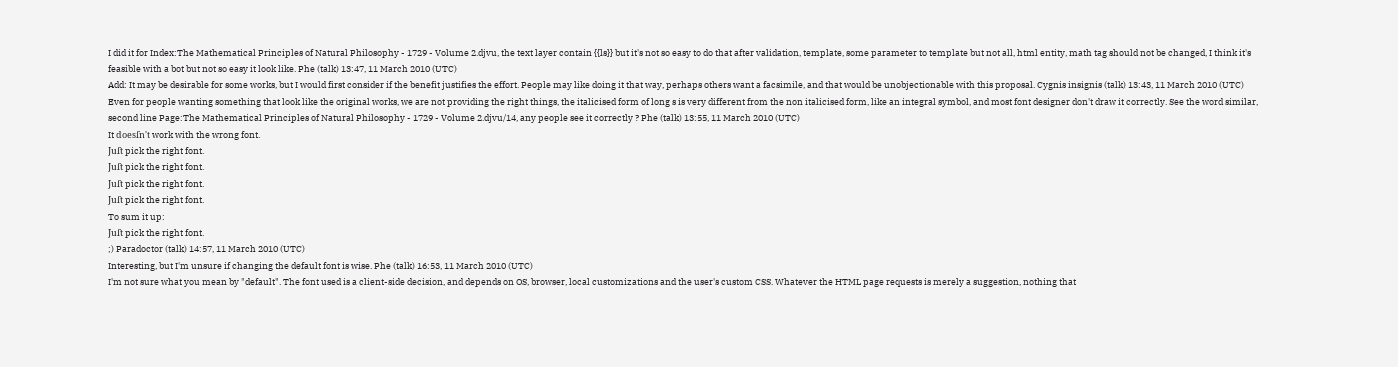I did it for Index:The Mathematical Principles of Natural Philosophy - 1729 - Volume 2.djvu, the text layer contain {{ls}} but it's not so easy to do that after validation, template, some parameter to template but not all, html entity, math tag should not be changed, I think it's feasible with a bot but not so easy it look like. Phe (talk) 13:47, 11 March 2010 (UTC)
Add: It may be desirable for some works, but I would first consider if the benefit justifies the effort. People may like doing it that way, perhaps others want a facsimile, and that would be unobjectionable with this proposal. Cygnis insignis (talk) 13:43, 11 March 2010 (UTC)
Even for people wanting something that look like the original works, we are not providing the right things, the italicised form of long s is very different from the non italicised form, like an integral symbol, and most font designer don't draw it correctly. See the word similar, second line Page:The Mathematical Principles of Natural Philosophy - 1729 - Volume 2.djvu/14, any people see it correctly ? Phe (talk) 13:55, 11 March 2010 (UTC)
It doesſn't work with the wrong font.
Juſt pick the right font.
Juſt pick the right font.
Juſt pick the right font.
Juſt pick the right font.
To sum it up:
Juſt pick the right font.
;) Paradoctor (talk) 14:57, 11 March 2010 (UTC)
Interesting, but I'm unsure if changing the default font is wise. Phe (talk) 16:53, 11 March 2010 (UTC)
I'm not sure what you mean by "default". The font used is a client-side decision, and depends on OS, browser, local customizations and the user's custom CSS. Whatever the HTML page requests is merely a suggestion, nothing that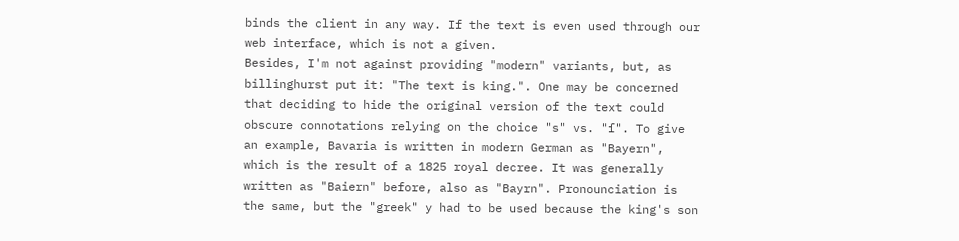binds the client in any way. If the text is even used through our web interface, which is not a given.
Besides, I'm not against providing "modern" variants, but, as billinghurst put it: "The text is king.". One may be concerned that deciding to hide the original version of the text could obscure connotations relying on the choice "s" vs. "ſ". To give an example, Bavaria is written in modern German as "Bayern", which is the result of a 1825 royal decree. It was generally written as "Baiern" before, also as "Bayrn". Pronounciation is the same, but the "greek" y had to be used because the king's son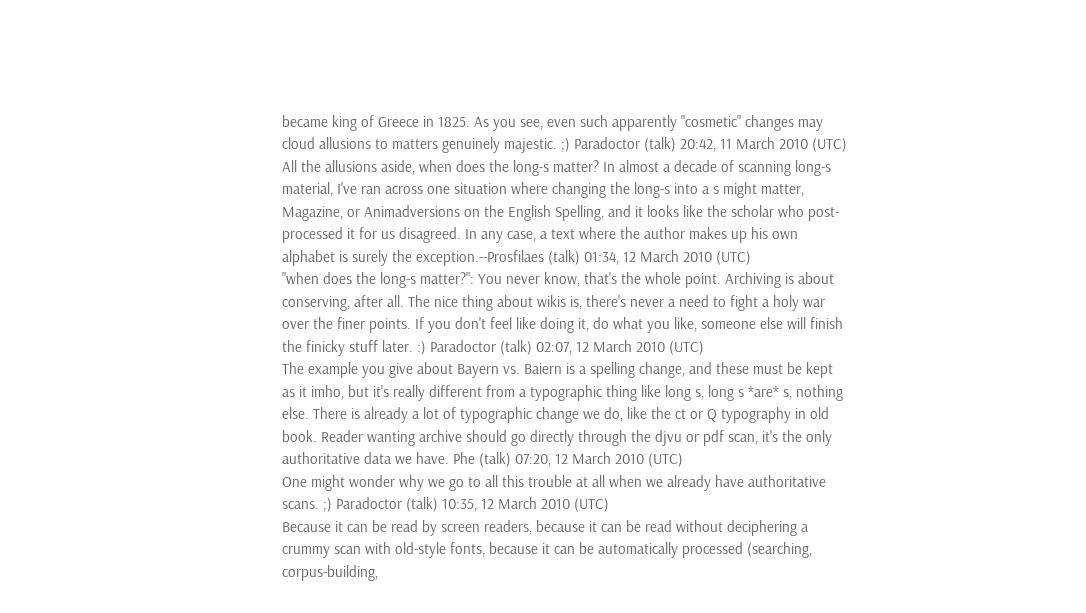became king of Greece in 1825. As you see, even such apparently "cosmetic" changes may cloud allusions to matters genuinely majestic. ;) Paradoctor (talk) 20:42, 11 March 2010 (UTC)
All the allusions aside, when does the long-s matter? In almost a decade of scanning long-s material, I've ran across one situation where changing the long-s into a s might matter, Magazine, or Animadversions on the English Spelling, and it looks like the scholar who post-processed it for us disagreed. In any case, a text where the author makes up his own alphabet is surely the exception.--Prosfilaes (talk) 01:34, 12 March 2010 (UTC)
"when does the long-s matter?": You never know, that's the whole point. Archiving is about conserving, after all. The nice thing about wikis is, there's never a need to fight a holy war over the finer points. If you don't feel like doing it, do what you like, someone else will finish the finicky stuff later. :) Paradoctor (talk) 02:07, 12 March 2010 (UTC)
The example you give about Bayern vs. Baiern is a spelling change, and these must be kept as it imho, but it's really different from a typographic thing like long s, long s *are* s, nothing else. There is already a lot of typographic change we do, like the ct or Q typography in old book. Reader wanting archive should go directly through the djvu or pdf scan, it's the only authoritative data we have. Phe (talk) 07:20, 12 March 2010 (UTC)
One might wonder why we go to all this trouble at all when we already have authoritative scans. ;) Paradoctor (talk) 10:35, 12 March 2010 (UTC)
Because it can be read by screen readers, because it can be read without deciphering a crummy scan with old-style fonts, because it can be automatically processed (searching, corpus-building,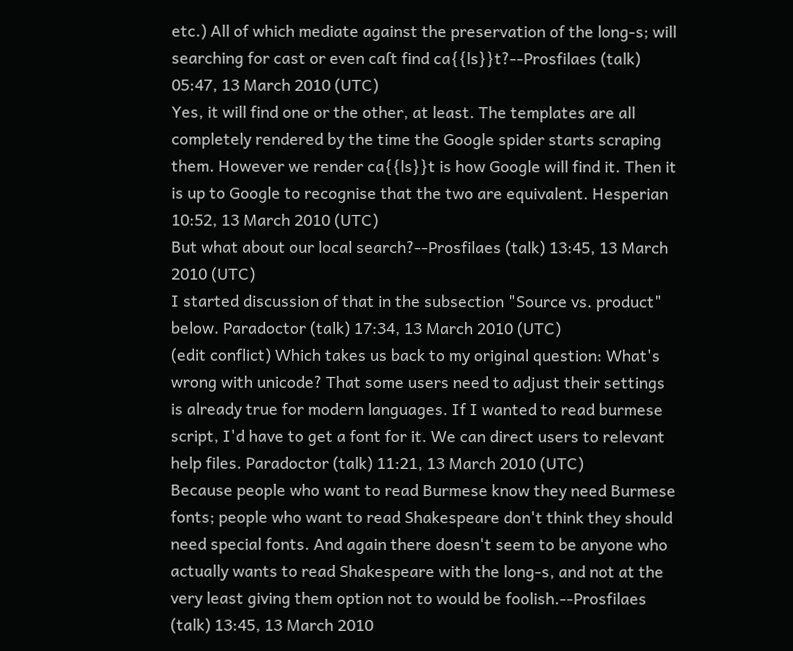etc.) All of which mediate against the preservation of the long-s; will searching for cast or even caſt find ca{{ls}}t?--Prosfilaes (talk) 05:47, 13 March 2010 (UTC)
Yes, it will find one or the other, at least. The templates are all completely rendered by the time the Google spider starts scraping them. However we render ca{{ls}}t is how Google will find it. Then it is up to Google to recognise that the two are equivalent. Hesperian 10:52, 13 March 2010 (UTC)
But what about our local search?--Prosfilaes (talk) 13:45, 13 March 2010 (UTC)
I started discussion of that in the subsection "Source vs. product" below. Paradoctor (talk) 17:34, 13 March 2010 (UTC)
(edit conflict) Which takes us back to my original question: What's wrong with unicode? That some users need to adjust their settings is already true for modern languages. If I wanted to read burmese script, I'd have to get a font for it. We can direct users to relevant help files. Paradoctor (talk) 11:21, 13 March 2010 (UTC)
Because people who want to read Burmese know they need Burmese fonts; people who want to read Shakespeare don't think they should need special fonts. And again there doesn't seem to be anyone who actually wants to read Shakespeare with the long-s, and not at the very least giving them option not to would be foolish.--Prosfilaes (talk) 13:45, 13 March 2010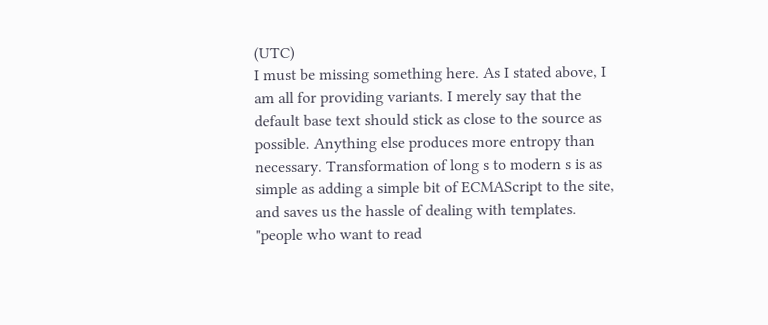(UTC)
I must be missing something here. As I stated above, I am all for providing variants. I merely say that the default base text should stick as close to the source as possible. Anything else produces more entropy than necessary. Transformation of long s to modern s is as simple as adding a simple bit of ECMAScript to the site, and saves us the hassle of dealing with templates.
"people who want to read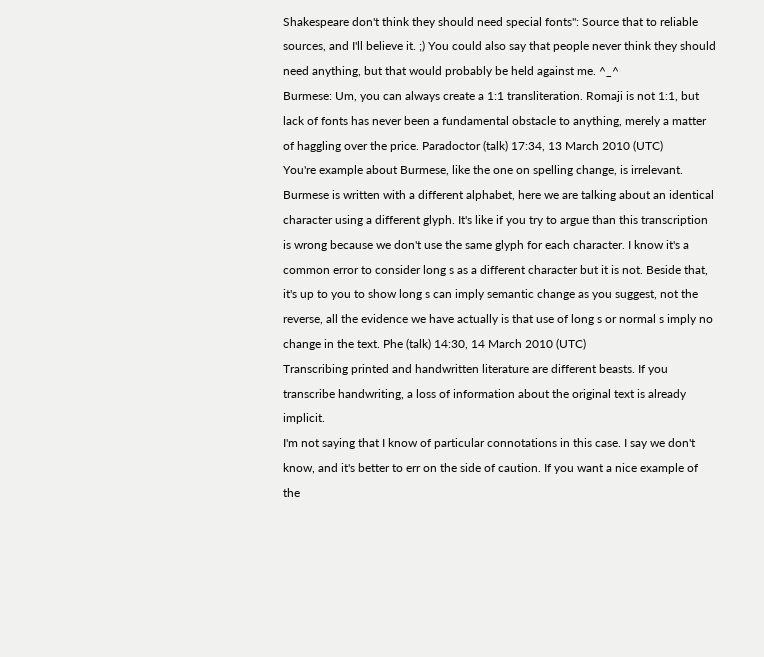Shakespeare don't think they should need special fonts": Source that to reliable sources, and I'll believe it. ;) You could also say that people never think they should need anything, but that would probably be held against me. ^_^
Burmese: Um, you can always create a 1:1 transliteration. Romaji is not 1:1, but lack of fonts has never been a fundamental obstacle to anything, merely a matter of haggling over the price. Paradoctor (talk) 17:34, 13 March 2010 (UTC)
You're example about Burmese, like the one on spelling change, is irrelevant. Burmese is written with a different alphabet, here we are talking about an identical character using a different glyph. It's like if you try to argue than this transcription is wrong because we don't use the same glyph for each character. I know it's a common error to consider long s as a different character but it is not. Beside that, it's up to you to show long s can imply semantic change as you suggest, not the reverse, all the evidence we have actually is that use of long s or normal s imply no change in the text. Phe (talk) 14:30, 14 March 2010 (UTC)
Transcribing printed and handwritten literature are different beasts. If you transcribe handwriting, a loss of information about the original text is already implicit.
I'm not saying that I know of particular connotations in this case. I say we don't know, and it's better to err on the side of caution. If you want a nice example of the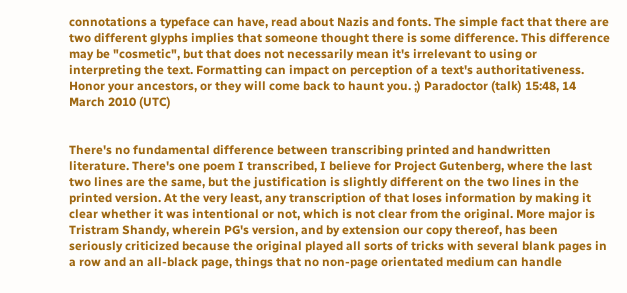connotations a typeface can have, read about Nazis and fonts. The simple fact that there are two different glyphs implies that someone thought there is some difference. This difference may be "cosmetic", but that does not necessarily mean it's irrelevant to using or interpreting the text. Formatting can impact on perception of a text's authoritativeness. Honor your ancestors, or they will come back to haunt you. ;) Paradoctor (talk) 15:48, 14 March 2010 (UTC)


There's no fundamental difference between transcribing printed and handwritten literature. There's one poem I transcribed, I believe for Project Gutenberg, where the last two lines are the same, but the justification is slightly different on the two lines in the printed version. At the very least, any transcription of that loses information by making it clear whether it was intentional or not, which is not clear from the original. More major is Tristram Shandy, wherein PG's version, and by extension our copy thereof, has been seriously criticized because the original played all sorts of tricks with several blank pages in a row and an all-black page, things that no non-page orientated medium can handle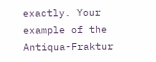exactly. Your example of the Antiqua-Fraktur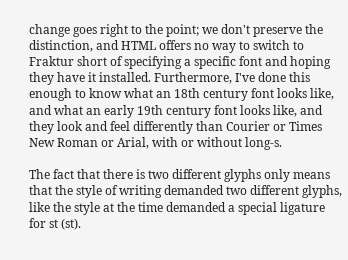change goes right to the point; we don't preserve the distinction, and HTML offers no way to switch to Fraktur short of specifying a specific font and hoping they have it installed. Furthermore, I've done this enough to know what an 18th century font looks like, and what an early 19th century font looks like, and they look and feel differently than Courier or Times New Roman or Arial, with or without long-s.

The fact that there is two different glyphs only means that the style of writing demanded two different glyphs, like the style at the time demanded a special ligature for st (st).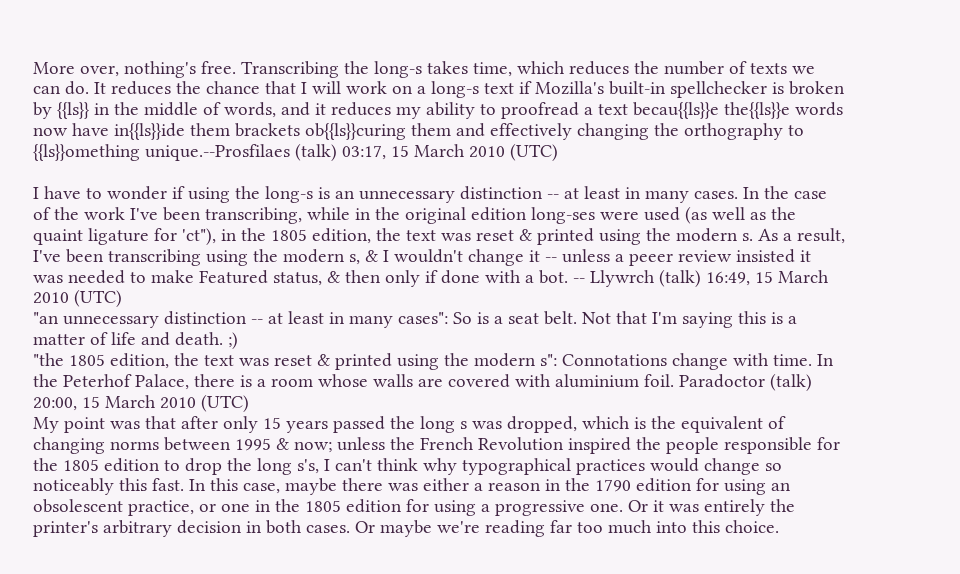More over, nothing's free. Transcribing the long-s takes time, which reduces the number of texts we can do. It reduces the chance that I will work on a long-s text if Mozilla's built-in spellchecker is broken by {{ls}} in the middle of words, and it reduces my ability to proofread a text becau{{ls}}e the{{ls}}e words now have in{{ls}}ide them brackets ob{{ls}}curing them and effectively changing the orthography to {{ls}}omething unique.--Prosfilaes (talk) 03:17, 15 March 2010 (UTC)

I have to wonder if using the long-s is an unnecessary distinction -- at least in many cases. In the case of the work I've been transcribing, while in the original edition long-ses were used (as well as the quaint ligature for 'ct"), in the 1805 edition, the text was reset & printed using the modern s. As a result, I've been transcribing using the modern s, & I wouldn't change it -- unless a peeer review insisted it was needed to make Featured status, & then only if done with a bot. -- Llywrch (talk) 16:49, 15 March 2010 (UTC)
"an unnecessary distinction -- at least in many cases": So is a seat belt. Not that I'm saying this is a matter of life and death. ;)
"the 1805 edition, the text was reset & printed using the modern s": Connotations change with time. In the Peterhof Palace, there is a room whose walls are covered with aluminium foil. Paradoctor (talk) 20:00, 15 March 2010 (UTC)
My point was that after only 15 years passed the long s was dropped, which is the equivalent of changing norms between 1995 & now; unless the French Revolution inspired the people responsible for the 1805 edition to drop the long s's, I can't think why typographical practices would change so noticeably this fast. In this case, maybe there was either a reason in the 1790 edition for using an obsolescent practice, or one in the 1805 edition for using a progressive one. Or it was entirely the printer's arbitrary decision in both cases. Or maybe we're reading far too much into this choice.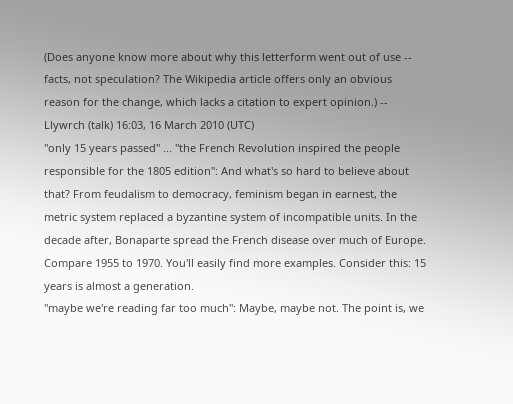(Does anyone know more about why this letterform went out of use -- facts, not speculation? The Wikipedia article offers only an obvious reason for the change, which lacks a citation to expert opinion.) -- Llywrch (talk) 16:03, 16 March 2010 (UTC)
"only 15 years passed" ... "the French Revolution inspired the people responsible for the 1805 edition": And what's so hard to believe about that? From feudalism to democracy, feminism began in earnest, the metric system replaced a byzantine system of incompatible units. In the decade after, Bonaparte spread the French disease over much of Europe. Compare 1955 to 1970. You'll easily find more examples. Consider this: 15 years is almost a generation.
"maybe we're reading far too much": Maybe, maybe not. The point is, we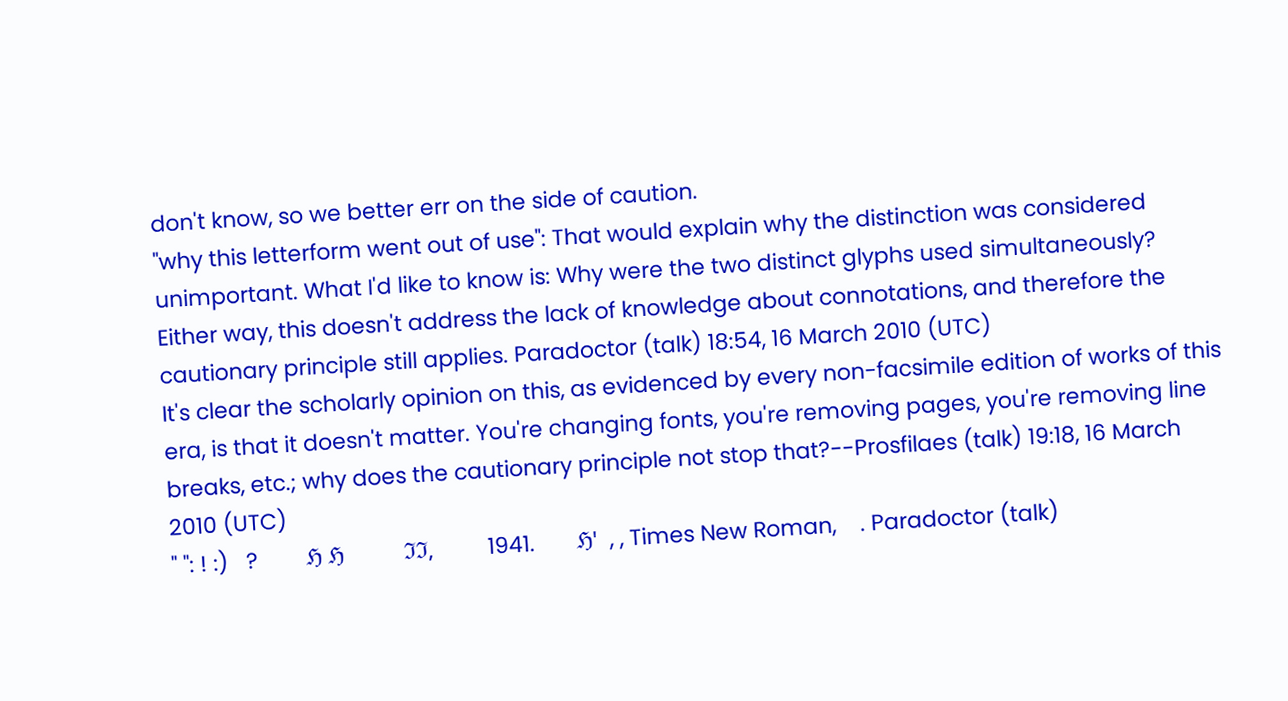don't know, so we better err on the side of caution.
"why this letterform went out of use": That would explain why the distinction was considered unimportant. What I'd like to know is: Why were the two distinct glyphs used simultaneously? Either way, this doesn't address the lack of knowledge about connotations, and therefore the cautionary principle still applies. Paradoctor (talk) 18:54, 16 March 2010 (UTC)
It's clear the scholarly opinion on this, as evidenced by every non-facsimile edition of works of this era, is that it doesn't matter. You're changing fonts, you're removing pages, you're removing line breaks, etc.; why does the cautionary principle not stop that?--Prosfilaes (talk) 19:18, 16 March 2010 (UTC)
" ": ! :)   ?        ℌ ℌ          ℑℑ,         1941.       ℌ'  , , Times New Roman,    . Paradoctor (talk)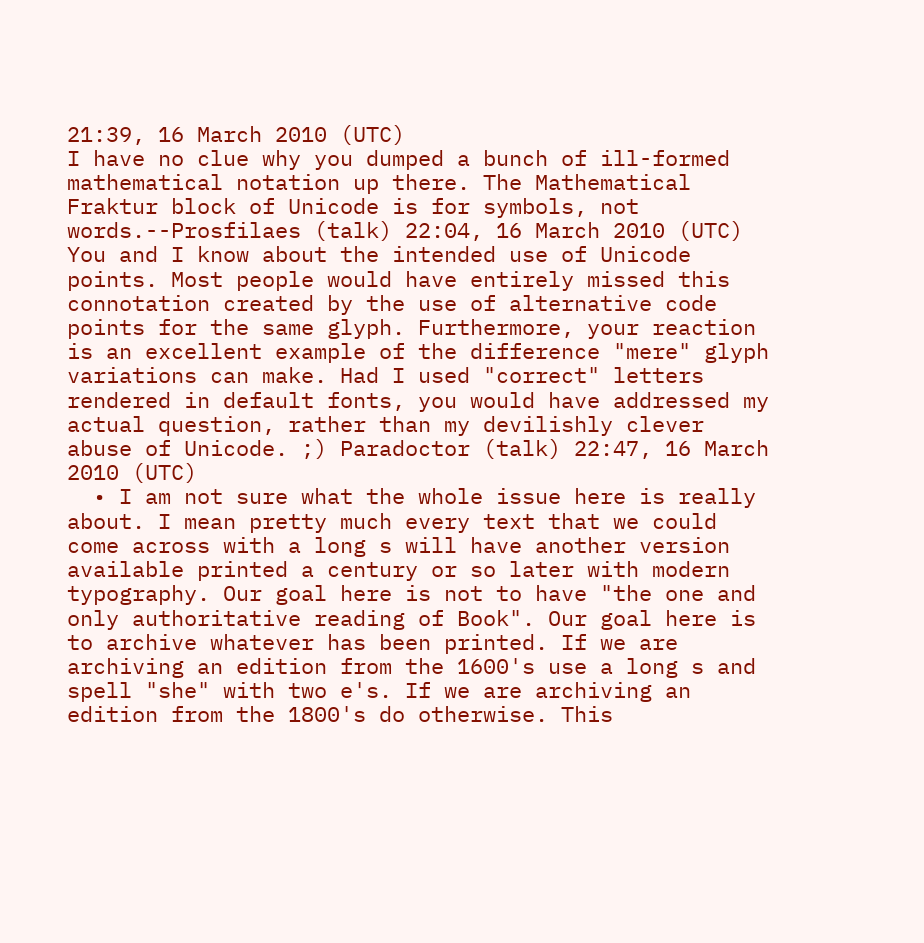21:39, 16 March 2010 (UTC)
I have no clue why you dumped a bunch of ill-formed mathematical notation up there. The Mathematical Fraktur block of Unicode is for symbols, not words.--Prosfilaes (talk) 22:04, 16 March 2010 (UTC)
You and I know about the intended use of Unicode points. Most people would have entirely missed this connotation created by the use of alternative code points for the same glyph. Furthermore, your reaction is an excellent example of the difference "mere" glyph variations can make. Had I used "correct" letters rendered in default fonts, you would have addressed my actual question, rather than my devilishly clever abuse of Unicode. ;) Paradoctor (talk) 22:47, 16 March 2010 (UTC)
  • I am not sure what the whole issue here is really about. I mean pretty much every text that we could come across with a long s will have another version available printed a century or so later with modern typography. Our goal here is not to have "the one and only authoritative reading of Book". Our goal here is to archive whatever has been printed. If we are archiving an edition from the 1600's use a long s and spell "she" with two e's. If we are archiving an edition from the 1800's do otherwise. This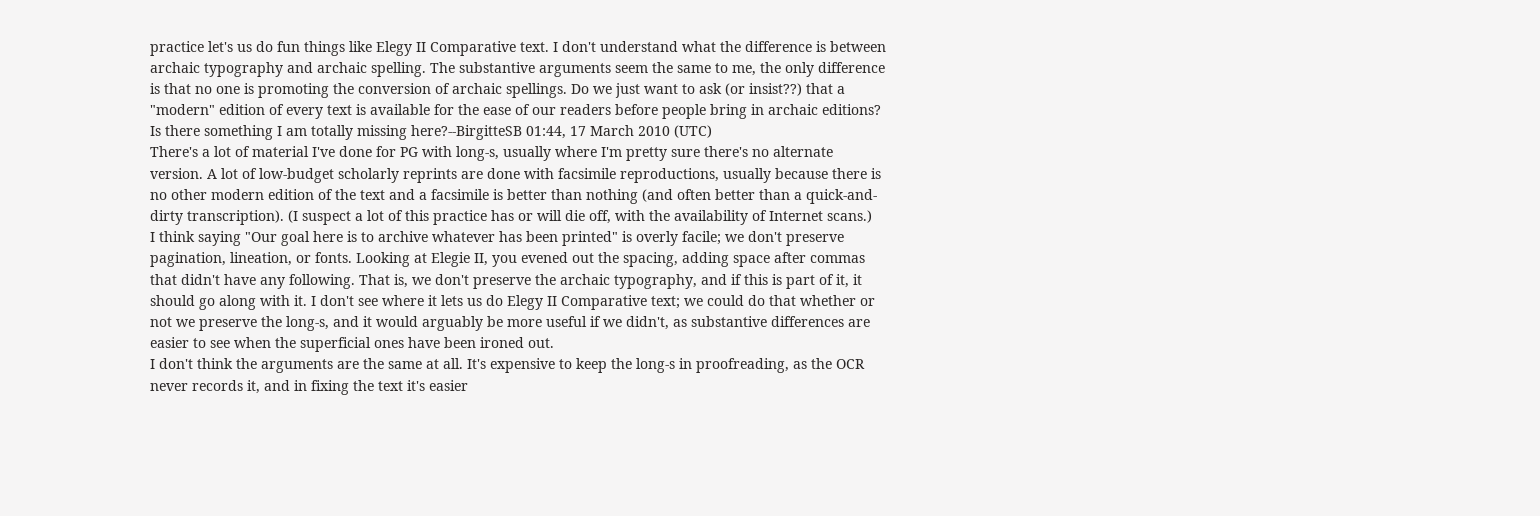practice let's us do fun things like Elegy II Comparative text. I don't understand what the difference is between archaic typography and archaic spelling. The substantive arguments seem the same to me, the only difference is that no one is promoting the conversion of archaic spellings. Do we just want to ask (or insist??) that a "modern" edition of every text is available for the ease of our readers before people bring in archaic editions? Is there something I am totally missing here?--BirgitteSB 01:44, 17 March 2010 (UTC)
There's a lot of material I've done for PG with long-s, usually where I'm pretty sure there's no alternate version. A lot of low-budget scholarly reprints are done with facsimile reproductions, usually because there is no other modern edition of the text and a facsimile is better than nothing (and often better than a quick-and-dirty transcription). (I suspect a lot of this practice has or will die off, with the availability of Internet scans.)
I think saying "Our goal here is to archive whatever has been printed" is overly facile; we don't preserve pagination, lineation, or fonts. Looking at Elegie II, you evened out the spacing, adding space after commas that didn't have any following. That is, we don't preserve the archaic typography, and if this is part of it, it should go along with it. I don't see where it lets us do Elegy II Comparative text; we could do that whether or not we preserve the long-s, and it would arguably be more useful if we didn't, as substantive differences are easier to see when the superficial ones have been ironed out.
I don't think the arguments are the same at all. It's expensive to keep the long-s in proofreading, as the OCR never records it, and in fixing the text it's easier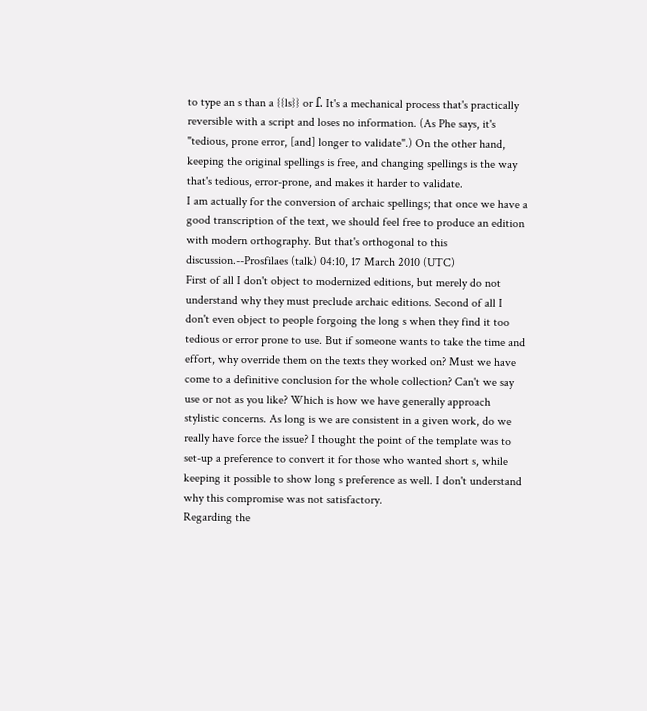to type an s than a {{ls}} or ſ. It's a mechanical process that's practically reversible with a script and loses no information. (As Phe says, it's "tedious, prone error, [and] longer to validate".) On the other hand, keeping the original spellings is free, and changing spellings is the way that's tedious, error-prone, and makes it harder to validate.
I am actually for the conversion of archaic spellings; that once we have a good transcription of the text, we should feel free to produce an edition with modern orthography. But that's orthogonal to this discussion.--Prosfilaes (talk) 04:10, 17 March 2010 (UTC)
First of all I don't object to modernized editions, but merely do not understand why they must preclude archaic editions. Second of all I don't even object to people forgoing the long s when they find it too tedious or error prone to use. But if someone wants to take the time and effort, why override them on the texts they worked on? Must we have come to a definitive conclusion for the whole collection? Can't we say use or not as you like? Which is how we have generally approach stylistic concerns. As long is we are consistent in a given work, do we really have force the issue? I thought the point of the template was to set-up a preference to convert it for those who wanted short s, while keeping it possible to show long s preference as well. I don't understand why this compromise was not satisfactory.
Regarding the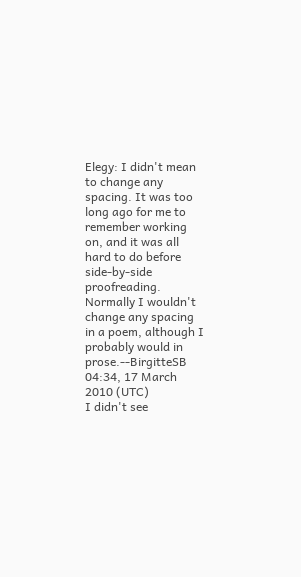Elegy: I didn't mean to change any spacing. It was too long ago for me to remember working on, and it was all hard to do before side-by-side proofreading. Normally I wouldn't change any spacing in a poem, although I probably would in prose.--BirgitteSB 04:34, 17 March 2010 (UTC)
I didn't see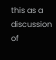this as a discussion of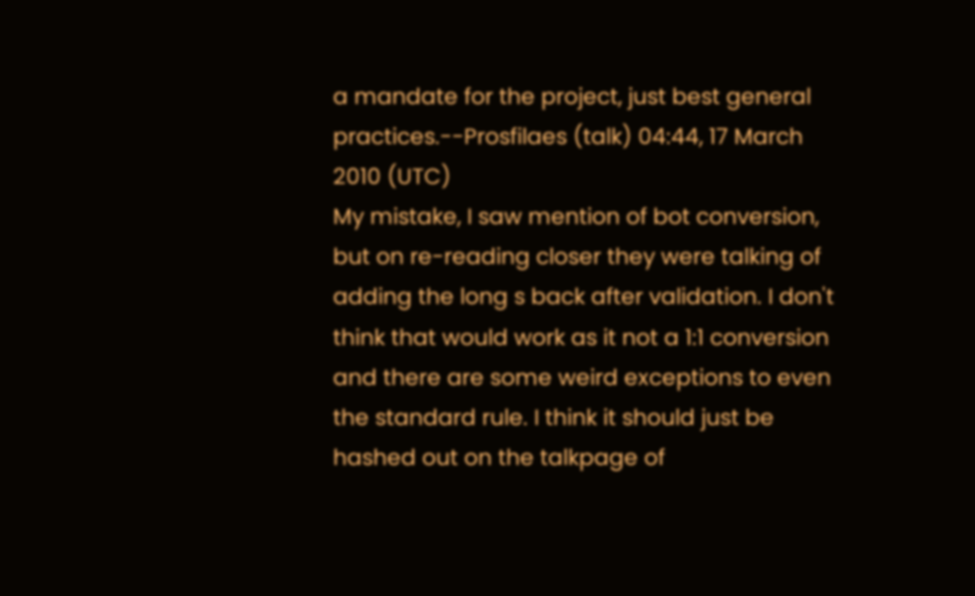a mandate for the project, just best general practices.--Prosfilaes (talk) 04:44, 17 March 2010 (UTC)
My mistake, I saw mention of bot conversion, but on re-reading closer they were talking of adding the long s back after validation. I don't think that would work as it not a 1:1 conversion and there are some weird exceptions to even the standard rule. I think it should just be hashed out on the talkpage of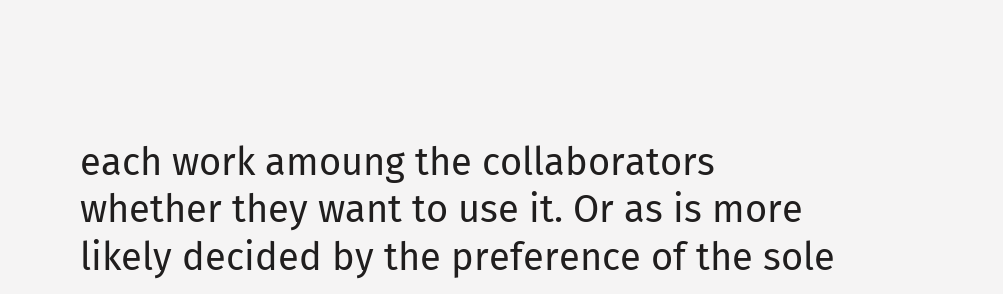each work amoung the collaborators whether they want to use it. Or as is more likely decided by the preference of the sole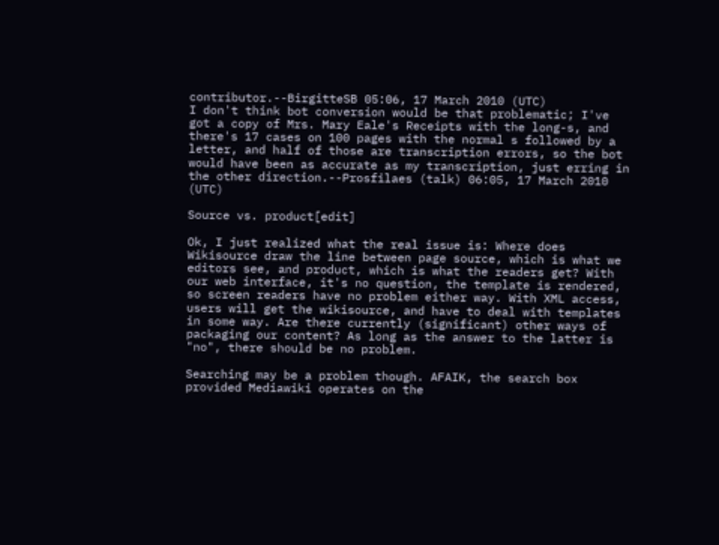contributor.--BirgitteSB 05:06, 17 March 2010 (UTC)
I don't think bot conversion would be that problematic; I've got a copy of Mrs. Mary Eale's Receipts with the long-s, and there's 17 cases on 100 pages with the normal s followed by a letter, and half of those are transcription errors, so the bot would have been as accurate as my transcription, just erring in the other direction.--Prosfilaes (talk) 06:05, 17 March 2010 (UTC)

Source vs. product[edit]

Ok, I just realized what the real issue is: Where does Wikisource draw the line between page source, which is what we editors see, and product, which is what the readers get? With our web interface, it's no question, the template is rendered, so screen readers have no problem either way. With XML access, users will get the wikisource, and have to deal with templates in some way. Are there currently (significant) other ways of packaging our content? As long as the answer to the latter is "no", there should be no problem.

Searching may be a problem though. AFAIK, the search box provided Mediawiki operates on the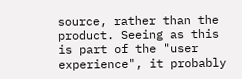source, rather than the product. Seeing as this is part of the "user experience", it probably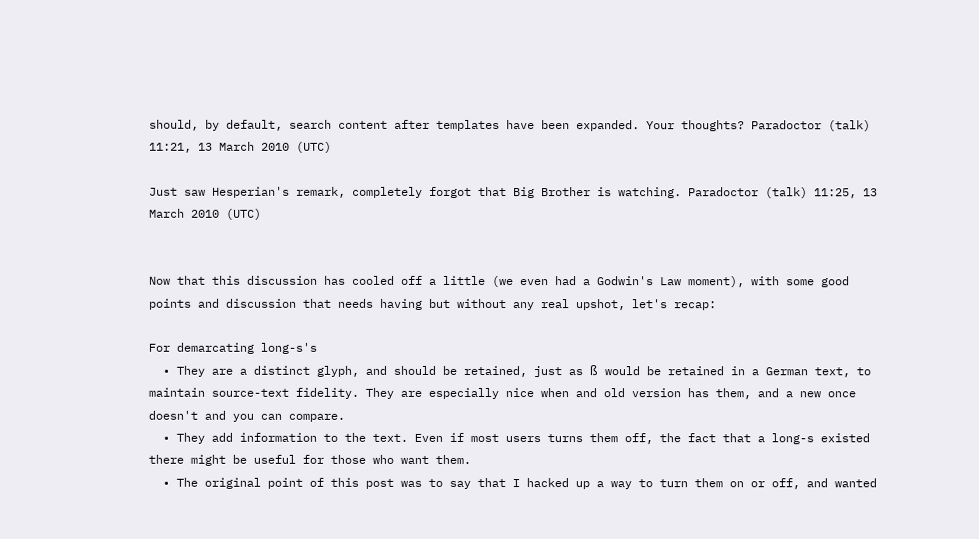should, by default, search content after templates have been expanded. Your thoughts? Paradoctor (talk) 11:21, 13 March 2010 (UTC)

Just saw Hesperian's remark, completely forgot that Big Brother is watching. Paradoctor (talk) 11:25, 13 March 2010 (UTC)


Now that this discussion has cooled off a little (we even had a Godwin's Law moment), with some good points and discussion that needs having but without any real upshot, let's recap:

For demarcating long-s's
  • They are a distinct glyph, and should be retained, just as ß would be retained in a German text, to maintain source-text fidelity. They are especially nice when and old version has them, and a new once doesn't and you can compare.
  • They add information to the text. Even if most users turns them off, the fact that a long-s existed there might be useful for those who want them.
  • The original point of this post was to say that I hacked up a way to turn them on or off, and wanted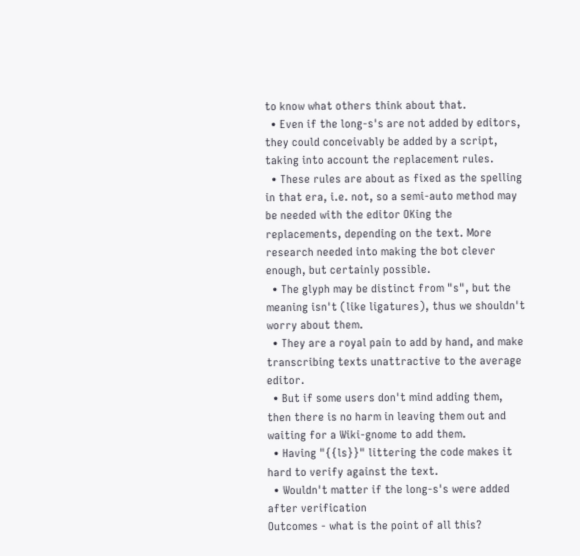to know what others think about that.
  • Even if the long-s's are not added by editors, they could conceivably be added by a script, taking into account the replacement rules.
  • These rules are about as fixed as the spelling in that era, i.e. not, so a semi-auto method may be needed with the editor OKing the replacements, depending on the text. More research needed into making the bot clever enough, but certainly possible.
  • The glyph may be distinct from "s", but the meaning isn't (like ligatures), thus we shouldn't worry about them.
  • They are a royal pain to add by hand, and make transcribing texts unattractive to the average editor.
  • But if some users don't mind adding them, then there is no harm in leaving them out and waiting for a Wiki-gnome to add them.
  • Having "{{ls}}" littering the code makes it hard to verify against the text.
  • Wouldn't matter if the long-s's were added after verification
Outcomes - what is the point of all this?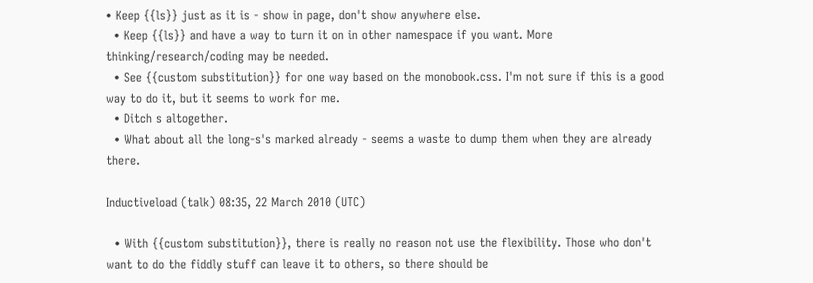• Keep {{ls}} just as it is - show in page, don't show anywhere else.
  • Keep {{ls}} and have a way to turn it on in other namespace if you want. More thinking/research/coding may be needed.
  • See {{custom substitution}} for one way based on the monobook.css. I'm not sure if this is a good way to do it, but it seems to work for me.
  • Ditch s altogether.
  • What about all the long-s's marked already - seems a waste to dump them when they are already there.

Inductiveload (talk) 08:35, 22 March 2010 (UTC)

  • With {{custom substitution}}, there is really no reason not use the flexibility. Those who don't want to do the fiddly stuff can leave it to others, so there should be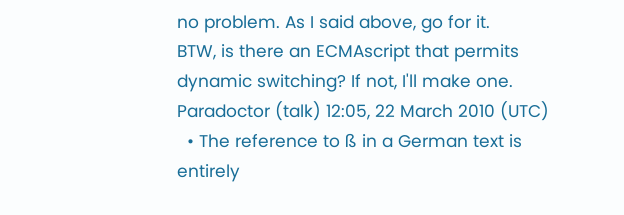no problem. As I said above, go for it.
BTW, is there an ECMAscript that permits dynamic switching? If not, I'll make one. Paradoctor (talk) 12:05, 22 March 2010 (UTC)
  • The reference to ß in a German text is entirely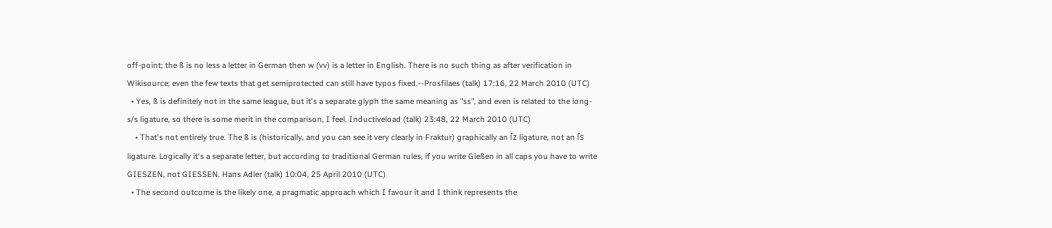off-point; the ß is no less a letter in German then w (vv) is a letter in English. There is no such thing as after verification in Wikisource; even the few texts that get semiprotected can still have typos fixed.--Prosfilaes (talk) 17:16, 22 March 2010 (UTC)
  • Yes, ß is definitely not in the same league, but it's a separate glyph the same meaning as "ss", and even is related to the long-s/s ligature, so there is some merit in the comparison, I feel. Inductiveload (talk) 23:48, 22 March 2010 (UTC)
    • That's not entirely true. The ß is (historically, and you can see it very clearly in Fraktur) graphically an ſz ligature, not an ſs ligature. Logically it's a separate letter, but according to traditional German rules, if you write Gießen in all caps you have to write GIESZEN, not GIESSEN. Hans Adler (talk) 10:04, 25 April 2010 (UTC)
  • The second outcome is the likely one, a pragmatic approach which I favour it and I think represents the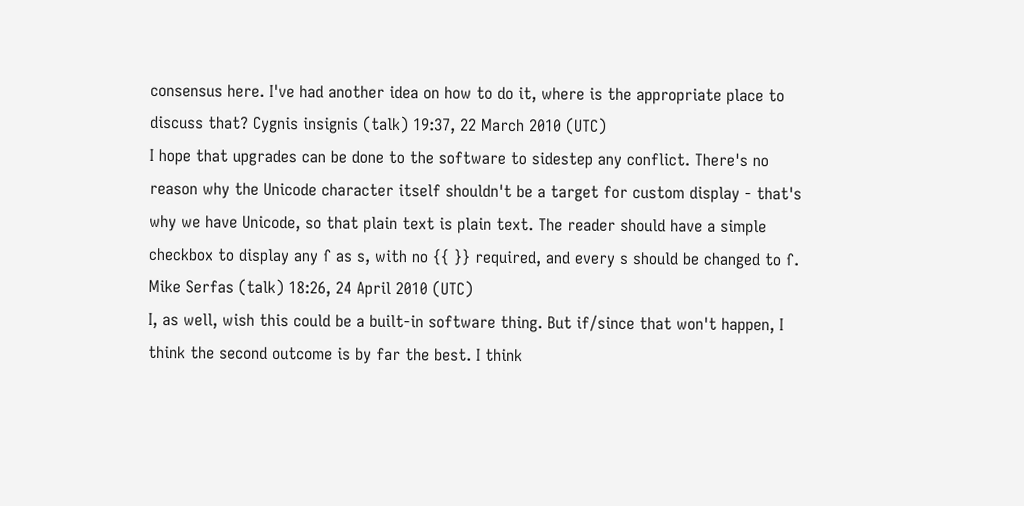consensus here. I've had another idea on how to do it, where is the appropriate place to discuss that? Cygnis insignis (talk) 19:37, 22 March 2010 (UTC)
I hope that upgrades can be done to the software to sidestep any conflict. There's no reason why the Unicode character itself shouldn't be a target for custom display - that's why we have Unicode, so that plain text is plain text. The reader should have a simple checkbox to display any ſ as s, with no {{ }} required, and every s should be changed to ſ. Mike Serfas (talk) 18:26, 24 April 2010 (UTC)
I, as well, wish this could be a built-in software thing. But if/since that won't happen, I think the second outcome is by far the best. I think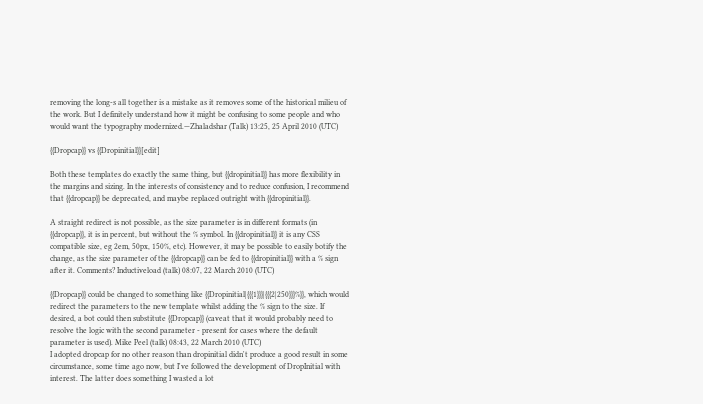removing the long-s all together is a mistake as it removes some of the historical milieu of the work. But I definitely understand how it might be confusing to some people and who would want the typography modernized.—Zhaladshar (Talk) 13:25, 25 April 2010 (UTC)

{{Dropcap}} vs {{Dropinitial}}[edit]

Both these templates do exactly the same thing, but {{dropinitial}} has more flexibility in the margins and sizing. In the interests of consistency and to reduce confusion, I recommend that {{dropcap}} be deprecated, and maybe replaced outright with {{dropinitial}}.

A straight redirect is not possible, as the size parameter is in different formats (in {{dropcap}}, it is in percent, but without the % symbol. In {{dropinitial}} it is any CSS compatible size, eg 2em, 50px, 150%, etc). However, it may be possible to easily botify the change, as the size parameter of the {{dropcap}} can be fed to {{dropinitial}} with a % sign after it. Comments? Inductiveload (talk) 08:07, 22 March 2010 (UTC)

{{Dropcap}} could be changed to something like {{Dropinitial|{{{1}}}|{{{2|250}}}%}}, which would redirect the parameters to the new template whilst adding the % sign to the size. If desired, a bot could then substitute {{Dropcap}} (caveat that it would probably need to resolve the logic with the second parameter - present for cases where the default parameter is used). Mike Peel (talk) 08:43, 22 March 2010 (UTC)
I adopted dropcap for no other reason than dropinitial didn't produce a good result in some circumstance, some time ago now, but I've followed the development of DropInitial with interest. The latter does something I wasted a lot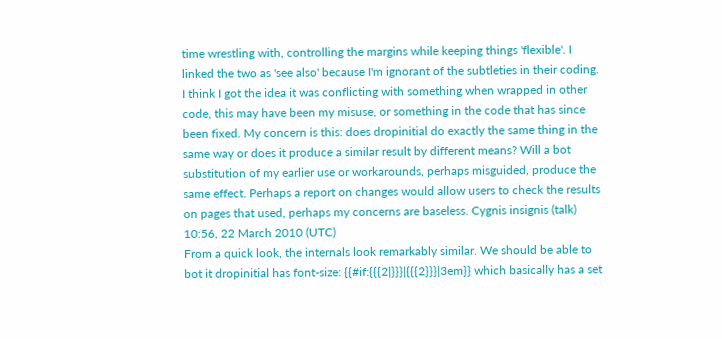time wrestling with, controlling the margins while keeping things 'flexible'. I linked the two as 'see also' because I'm ignorant of the subtleties in their coding. I think I got the idea it was conflicting with something when wrapped in other code, this may have been my misuse, or something in the code that has since been fixed. My concern is this: does dropinitial do exactly the same thing in the same way or does it produce a similar result by different means? Will a bot substitution of my earlier use or workarounds, perhaps misguided, produce the same effect. Perhaps a report on changes would allow users to check the results on pages that used, perhaps my concerns are baseless. Cygnis insignis (talk) 10:56, 22 March 2010 (UTC)
From a quick look, the internals look remarkably similar. We should be able to bot it dropinitial has font-size: {{#if:{{{2|}}}|{{{2}}}|3em}} which basically has a set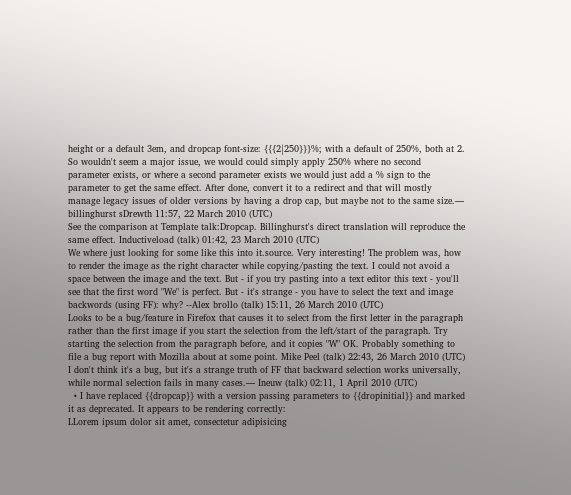height or a default 3em, and dropcap font-size: {{{2|250}}}%; with a default of 250%, both at 2. So wouldn't seem a major issue, we would could simply apply 250% where no second parameter exists, or where a second parameter exists we would just add a % sign to the parameter to get the same effect. After done, convert it to a redirect and that will mostly manage legacy issues of older versions by having a drop cap, but maybe not to the same size.— billinghurst sDrewth 11:57, 22 March 2010 (UTC)
See the comparison at Template talk:Dropcap. Billinghurst's direct translation will reproduce the same effect. Inductiveload (talk) 01:42, 23 March 2010 (UTC)
We where just looking for some like this into it.source. Very interesting! The problem was, how to render the image as the right character while copying/pasting the text. I could not avoid a space between the image and the text. But - if you try pasting into a text editor this text - you'll see that the first word "We" is perfect. But - it's strange - you have to select the text and image backwords (using FF): why? --Alex brollo (talk) 15:11, 26 March 2010 (UTC)
Looks to be a bug/feature in Firefox that causes it to select from the first letter in the paragraph rather than the first image if you start the selection from the left/start of the paragraph. Try starting the selection from the paragraph before, and it copies "W" OK. Probably something to file a bug report with Mozilla about at some point. Mike Peel (talk) 22:43, 26 March 2010 (UTC)
I don't think it's a bug, but it's a strange truth of FF that backward selection works universally, while normal selection fails in many cases.— Ineuw (talk) 02:11, 1 April 2010 (UTC)
  • I have replaced {{dropcap}} with a version passing parameters to {{dropinitial}} and marked it as deprecated. It appears to be rendering correctly:
LLorem ipsum dolor sit amet, consectetur adipisicing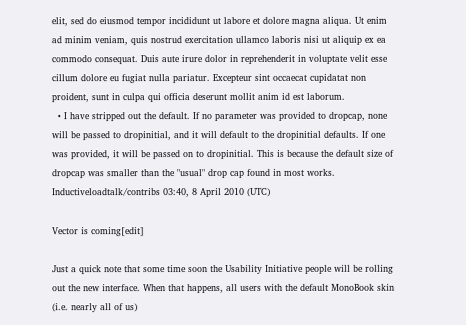elit, sed do eiusmod tempor incididunt ut labore et dolore magna aliqua. Ut enim ad minim veniam, quis nostrud exercitation ullamco laboris nisi ut aliquip ex ea commodo consequat. Duis aute irure dolor in reprehenderit in voluptate velit esse cillum dolore eu fugiat nulla pariatur. Excepteur sint occaecat cupidatat non proident, sunt in culpa qui officia deserunt mollit anim id est laborum.
  • I have stripped out the default. If no parameter was provided to dropcap, none will be passed to dropinitial, and it will default to the dropinitial defaults. If one was provided, it will be passed on to dropinitial. This is because the default size of dropcap was smaller than the "usual" drop cap found in most works. Inductiveloadtalk/contribs 03:40, 8 April 2010 (UTC)

Vector is coming[edit]

Just a quick note that some time soon the Usability Initiative people will be rolling out the new interface. When that happens, all users with the default MonoBook skin (i.e. nearly all of us)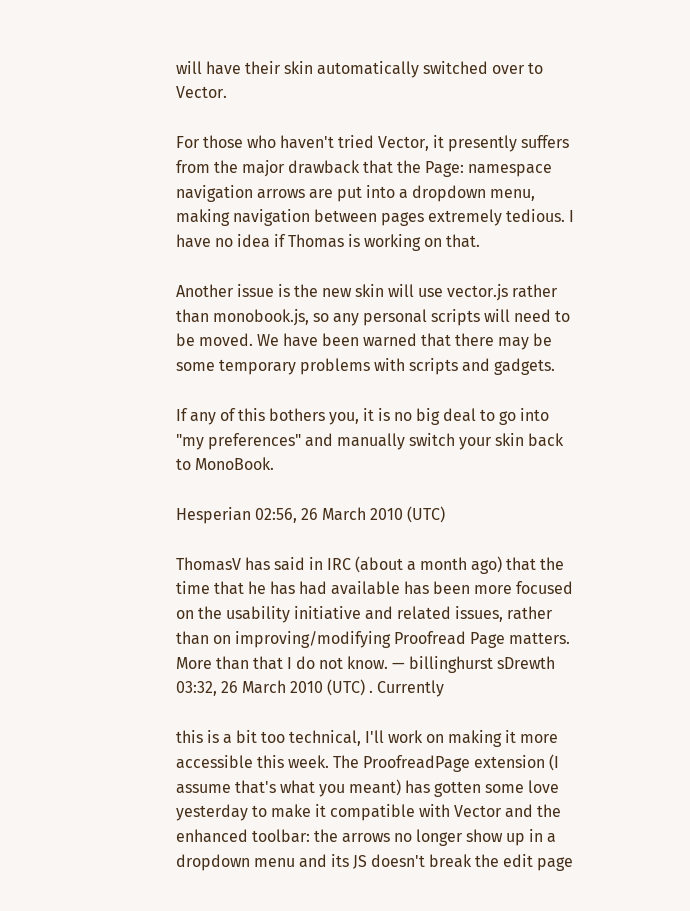will have their skin automatically switched over to Vector.

For those who haven't tried Vector, it presently suffers from the major drawback that the Page: namespace navigation arrows are put into a dropdown menu, making navigation between pages extremely tedious. I have no idea if Thomas is working on that.

Another issue is the new skin will use vector.js rather than monobook.js, so any personal scripts will need to be moved. We have been warned that there may be some temporary problems with scripts and gadgets.

If any of this bothers you, it is no big deal to go into "my preferences" and manually switch your skin back to MonoBook.

Hesperian 02:56, 26 March 2010 (UTC)

ThomasV has said in IRC (about a month ago) that the time that he has had available has been more focused on the usability initiative and related issues, rather than on improving/modifying Proofread Page matters. More than that I do not know. — billinghurst sDrewth 03:32, 26 March 2010 (UTC) . Currently

this is a bit too technical, I'll work on making it more accessible this week. The ProofreadPage extension (I assume that's what you meant) has gotten some love yesterday to make it compatible with Vector and the enhanced toolbar: the arrows no longer show up in a dropdown menu and its JS doesn't break the edit page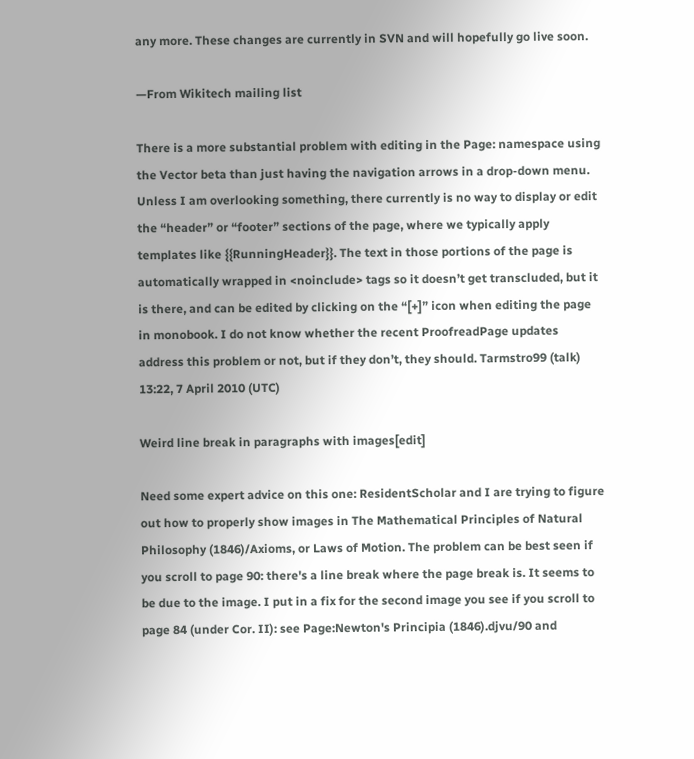any more. These changes are currently in SVN and will hopefully go live soon.

—From Wikitech mailing list

There is a more substantial problem with editing in the Page: namespace using the Vector beta than just having the navigation arrows in a drop-down menu. Unless I am overlooking something, there currently is no way to display or edit the “header” or “footer” sections of the page, where we typically apply templates like {{RunningHeader}}. The text in those portions of the page is automatically wrapped in <noinclude> tags so it doesn’t get transcluded, but it is there, and can be edited by clicking on the “[+]” icon when editing the page in monobook. I do not know whether the recent ProofreadPage updates address this problem or not, but if they don’t, they should. Tarmstro99 (talk) 13:22, 7 April 2010 (UTC)

Weird line break in paragraphs with images[edit]

Need some expert advice on this one: ResidentScholar and I are trying to figure out how to properly show images in The Mathematical Principles of Natural Philosophy (1846)/Axioms, or Laws of Motion. The problem can be best seen if you scroll to page 90: there's a line break where the page break is. It seems to be due to the image. I put in a fix for the second image you see if you scroll to page 84 (under Cor. II): see Page:Newton's Principia (1846).djvu/90 and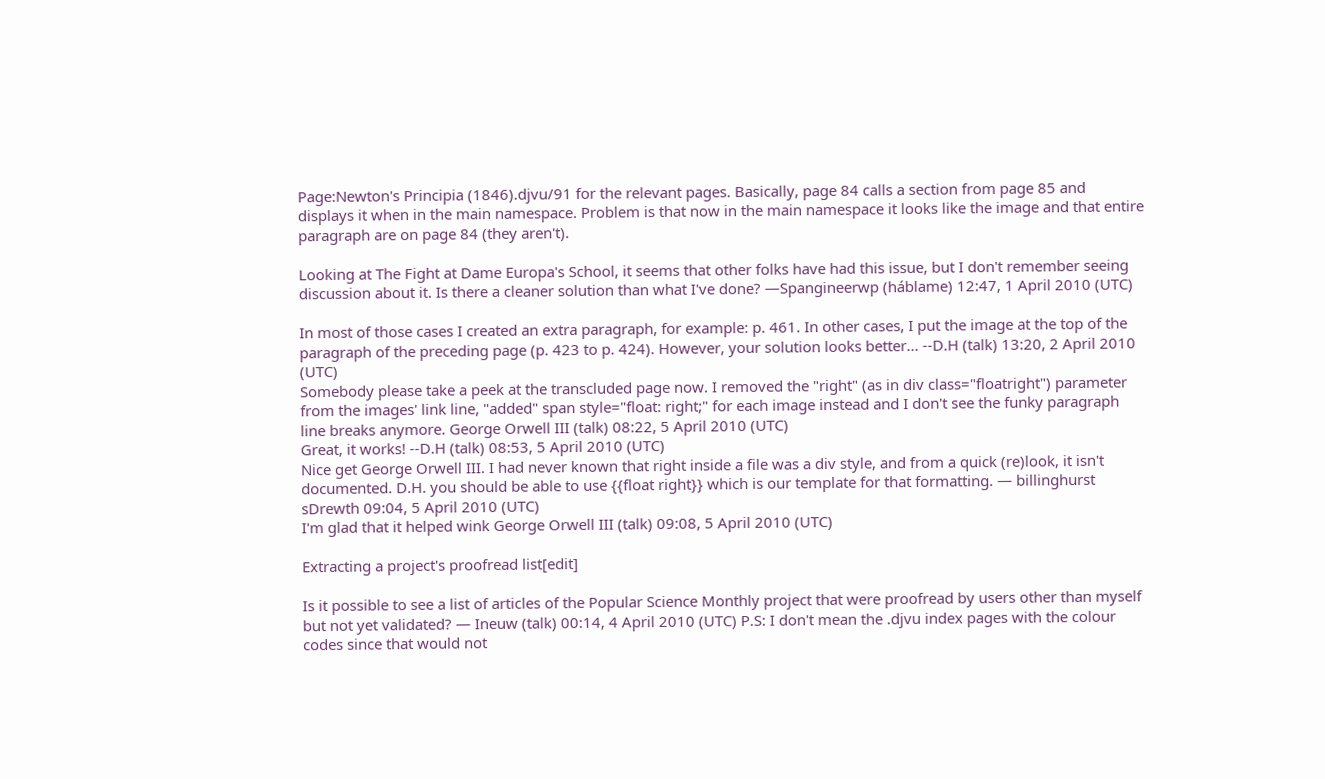Page:Newton's Principia (1846).djvu/91 for the relevant pages. Basically, page 84 calls a section from page 85 and displays it when in the main namespace. Problem is that now in the main namespace it looks like the image and that entire paragraph are on page 84 (they aren't).

Looking at The Fight at Dame Europa's School, it seems that other folks have had this issue, but I don't remember seeing discussion about it. Is there a cleaner solution than what I've done? —Spangineerwp (háblame) 12:47, 1 April 2010 (UTC)

In most of those cases I created an extra paragraph, for example: p. 461. In other cases, I put the image at the top of the paragraph of the preceding page (p. 423 to p. 424). However, your solution looks better... --D.H (talk) 13:20, 2 April 2010 (UTC)
Somebody please take a peek at the transcluded page now. I removed the "right" (as in div class="floatright") parameter from the images' link line, "added" span style="float: right;" for each image instead and I don't see the funky paragraph line breaks anymore. George Orwell III (talk) 08:22, 5 April 2010 (UTC)
Great, it works! --D.H (talk) 08:53, 5 April 2010 (UTC)
Nice get George Orwell III. I had never known that right inside a file was a div style, and from a quick (re)look, it isn't documented. D.H. you should be able to use {{float right}} which is our template for that formatting. — billinghurst sDrewth 09:04, 5 April 2010 (UTC)
I'm glad that it helped wink George Orwell III (talk) 09:08, 5 April 2010 (UTC)

Extracting a project's proofread list[edit]

Is it possible to see a list of articles of the Popular Science Monthly project that were proofread by users other than myself but not yet validated? — Ineuw (talk) 00:14, 4 April 2010 (UTC) P.S: I don't mean the .djvu index pages with the colour codes since that would not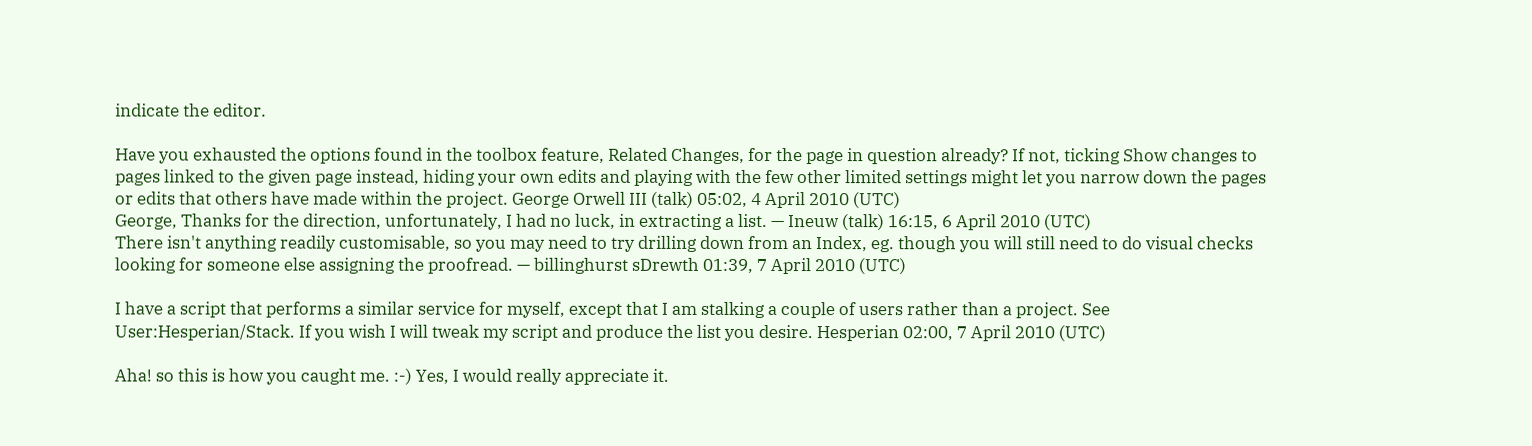indicate the editor.

Have you exhausted the options found in the toolbox feature, Related Changes, for the page in question already? If not, ticking Show changes to pages linked to the given page instead, hiding your own edits and playing with the few other limited settings might let you narrow down the pages or edits that others have made within the project. George Orwell III (talk) 05:02, 4 April 2010 (UTC)
George, Thanks for the direction, unfortunately, I had no luck, in extracting a list. — Ineuw (talk) 16:15, 6 April 2010 (UTC)
There isn't anything readily customisable, so you may need to try drilling down from an Index, eg. though you will still need to do visual checks looking for someone else assigning the proofread. — billinghurst sDrewth 01:39, 7 April 2010 (UTC)

I have a script that performs a similar service for myself, except that I am stalking a couple of users rather than a project. See User:Hesperian/Stack. If you wish I will tweak my script and produce the list you desire. Hesperian 02:00, 7 April 2010 (UTC)

Aha! so this is how you caught me. :-) Yes, I would really appreciate it.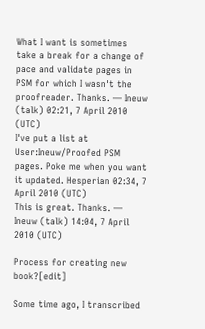What I want is sometimes take a break for a change of pace and validate pages in PSM for which I wasn't the proofreader. Thanks. — Ineuw (talk) 02:21, 7 April 2010 (UTC)
I've put a list at User:Ineuw/Proofed PSM pages. Poke me when you want it updated. Hesperian 02:34, 7 April 2010 (UTC)
This is great. Thanks. — Ineuw (talk) 14:04, 7 April 2010 (UTC)

Process for creating new book?[edit]

Some time ago, I transcribed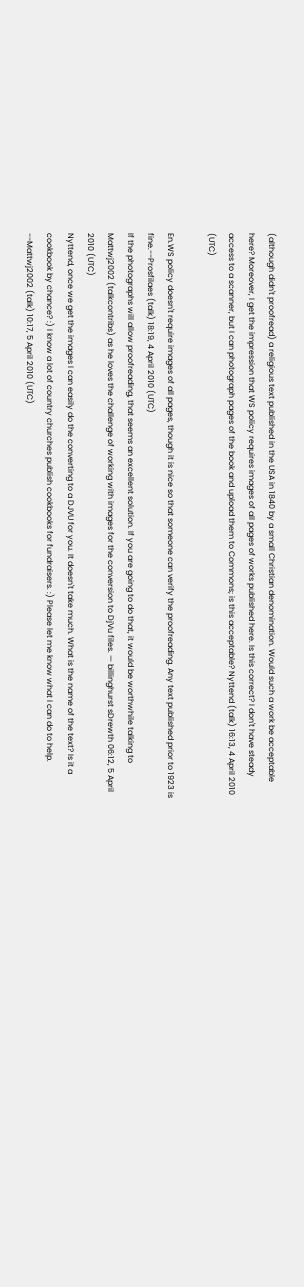(although didn't proofread) a religious text published in the USA in 1840 by a small Christian denomination. Would such a work be acceptable here? Moreover, I get the impression that WS policy requires images of all pages of works published here. Is this correct? I don't have steady access to a scanner, but I can photograph pages of the book and upload them to Commons; is this acceptable? Nyttend (talk) 16:13, 4 April 2010 (UTC)

En.WS policy doesn't require images of all pages, though it is nice so that someone can verify the proofreading. Any text published prior to 1923 is fine.--Prosfilaes (talk) 18:19, 4 April 2010 (UTC)
If the photographs will allow proofreading, that seems an excellent solution. If you are going to do that, it would be worthwhile talking to Mattwj2002 (talkcontribs) as he loves the challenge of working with images for the conversion to DjVu files. — billinghurst sDrewth 06:12, 5 April 2010 (UTC)
Nyttend, once we get the images I can easily do the converting to a DJVU for you. It doesn't take much. What is the name of the text? Is it a cookbook by chance? :) I know a lot of country churches publish cookbooks for fundraisers. :) Please let me know what I can do to help. --Mattwj2002 (talk) 10:17, 5 April 2010 (UTC)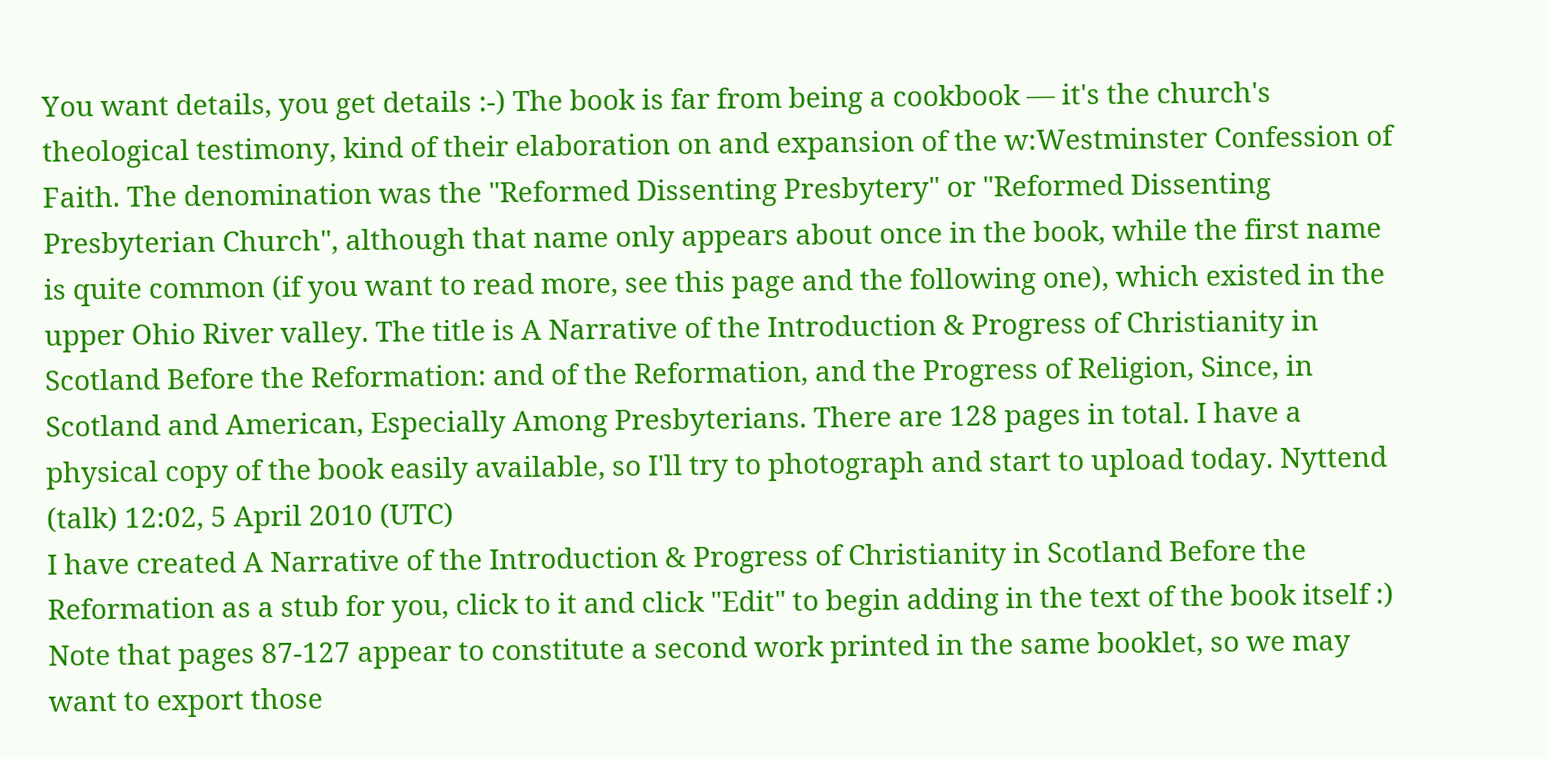You want details, you get details :-) The book is far from being a cookbook — it's the church's theological testimony, kind of their elaboration on and expansion of the w:Westminster Confession of Faith. The denomination was the "Reformed Dissenting Presbytery" or "Reformed Dissenting Presbyterian Church", although that name only appears about once in the book, while the first name is quite common (if you want to read more, see this page and the following one), which existed in the upper Ohio River valley. The title is A Narrative of the Introduction & Progress of Christianity in Scotland Before the Reformation: and of the Reformation, and the Progress of Religion, Since, in Scotland and American, Especially Among Presbyterians. There are 128 pages in total. I have a physical copy of the book easily available, so I'll try to photograph and start to upload today. Nyttend (talk) 12:02, 5 April 2010 (UTC)
I have created A Narrative of the Introduction & Progress of Christianity in Scotland Before the Reformation as a stub for you, click to it and click "Edit" to begin adding in the text of the book itself :) Note that pages 87-127 appear to constitute a second work printed in the same booklet, so we may want to export those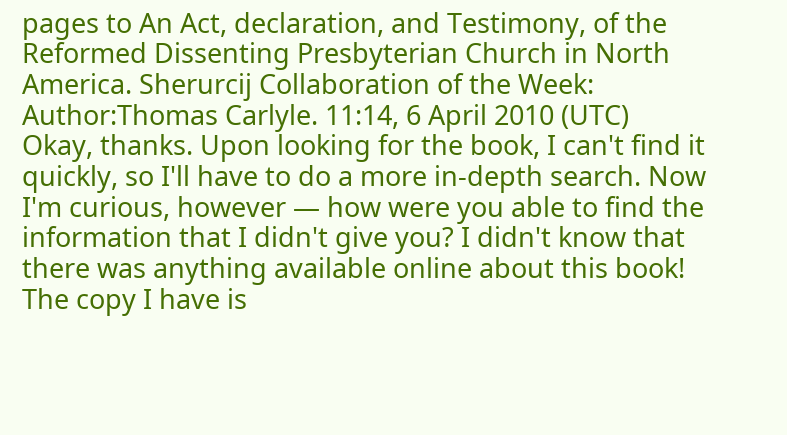pages to An Act, declaration, and Testimony, of the Reformed Dissenting Presbyterian Church in North America. Sherurcij Collaboration of the Week: Author:Thomas Carlyle. 11:14, 6 April 2010 (UTC)
Okay, thanks. Upon looking for the book, I can't find it quickly, so I'll have to do a more in-depth search. Now I'm curious, however — how were you able to find the information that I didn't give you? I didn't know that there was anything available online about this book! The copy I have is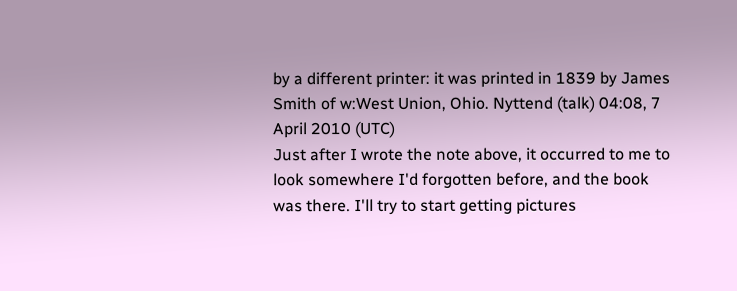by a different printer: it was printed in 1839 by James Smith of w:West Union, Ohio. Nyttend (talk) 04:08, 7 April 2010 (UTC)
Just after I wrote the note above, it occurred to me to look somewhere I'd forgotten before, and the book was there. I'll try to start getting pictures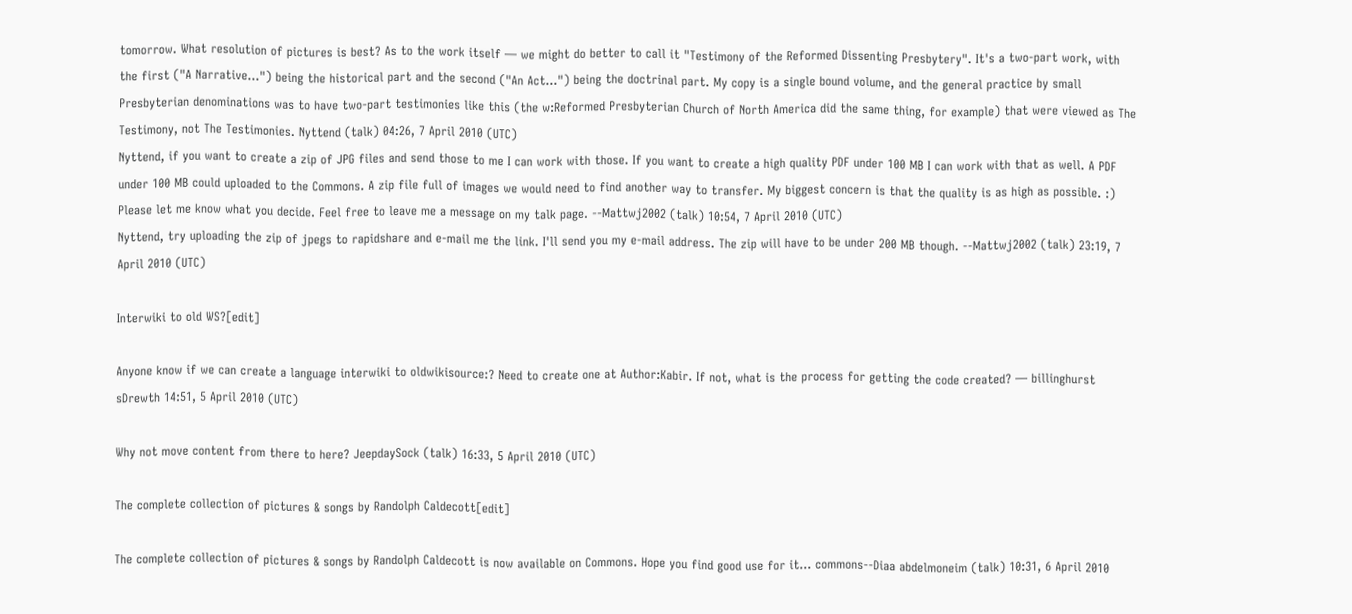tomorrow. What resolution of pictures is best? As to the work itself — we might do better to call it "Testimony of the Reformed Dissenting Presbytery". It's a two-part work, with the first ("A Narrative...") being the historical part and the second ("An Act...") being the doctrinal part. My copy is a single bound volume, and the general practice by small Presbyterian denominations was to have two-part testimonies like this (the w:Reformed Presbyterian Church of North America did the same thing, for example) that were viewed as The Testimony, not The Testimonies. Nyttend (talk) 04:26, 7 April 2010 (UTC)
Nyttend, if you want to create a zip of JPG files and send those to me I can work with those. If you want to create a high quality PDF under 100 MB I can work with that as well. A PDF under 100 MB could uploaded to the Commons. A zip file full of images we would need to find another way to transfer. My biggest concern is that the quality is as high as possible. :) Please let me know what you decide. Feel free to leave me a message on my talk page. --Mattwj2002 (talk) 10:54, 7 April 2010 (UTC)
Nyttend, try uploading the zip of jpegs to rapidshare and e-mail me the link. I'll send you my e-mail address. The zip will have to be under 200 MB though. --Mattwj2002 (talk) 23:19, 7 April 2010 (UTC)

Interwiki to old WS?[edit]

Anyone know if we can create a language interwiki to oldwikisource:? Need to create one at Author:Kabir. If not, what is the process for getting the code created? — billinghurst sDrewth 14:51, 5 April 2010 (UTC)

Why not move content from there to here? JeepdaySock (talk) 16:33, 5 April 2010 (UTC)

The complete collection of pictures & songs by Randolph Caldecott[edit]

The complete collection of pictures & songs by Randolph Caldecott is now available on Commons. Hope you find good use for it... commons--Diaa abdelmoneim (talk) 10:31, 6 April 2010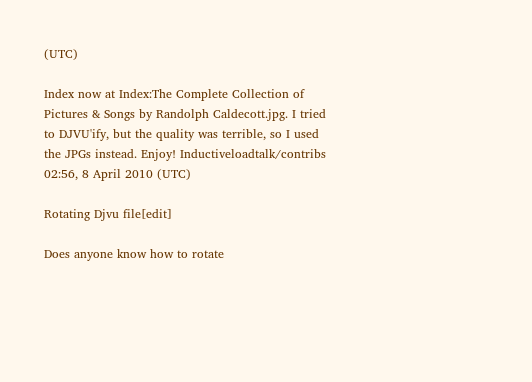(UTC)

Index now at Index:The Complete Collection of Pictures & Songs by Randolph Caldecott.jpg. I tried to DJVU'ify, but the quality was terrible, so I used the JPGs instead. Enjoy! Inductiveloadtalk/contribs 02:56, 8 April 2010 (UTC)

Rotating Djvu file[edit]

Does anyone know how to rotate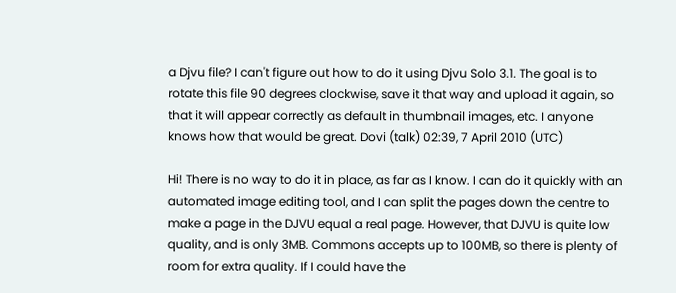a Djvu file? I can't figure out how to do it using Djvu Solo 3.1. The goal is to rotate this file 90 degrees clockwise, save it that way and upload it again, so that it will appear correctly as default in thumbnail images, etc. I anyone knows how that would be great. Dovi (talk) 02:39, 7 April 2010 (UTC)

Hi! There is no way to do it in place, as far as I know. I can do it quickly with an automated image editing tool, and I can split the pages down the centre to make a page in the DJVU equal a real page. However, that DJVU is quite low quality, and is only 3MB. Commons accepts up to 100MB, so there is plenty of room for extra quality. If I could have the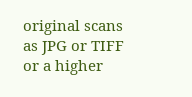original scans as JPG or TIFF or a higher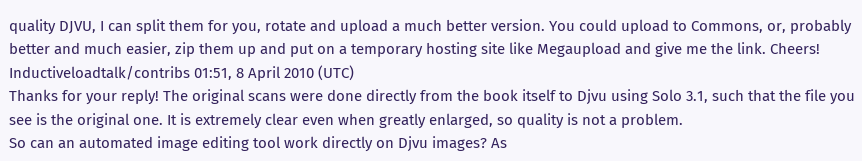quality DJVU, I can split them for you, rotate and upload a much better version. You could upload to Commons, or, probably better and much easier, zip them up and put on a temporary hosting site like Megaupload and give me the link. Cheers! Inductiveloadtalk/contribs 01:51, 8 April 2010 (UTC)
Thanks for your reply! The original scans were done directly from the book itself to Djvu using Solo 3.1, such that the file you see is the original one. It is extremely clear even when greatly enlarged, so quality is not a problem.
So can an automated image editing tool work directly on Djvu images? As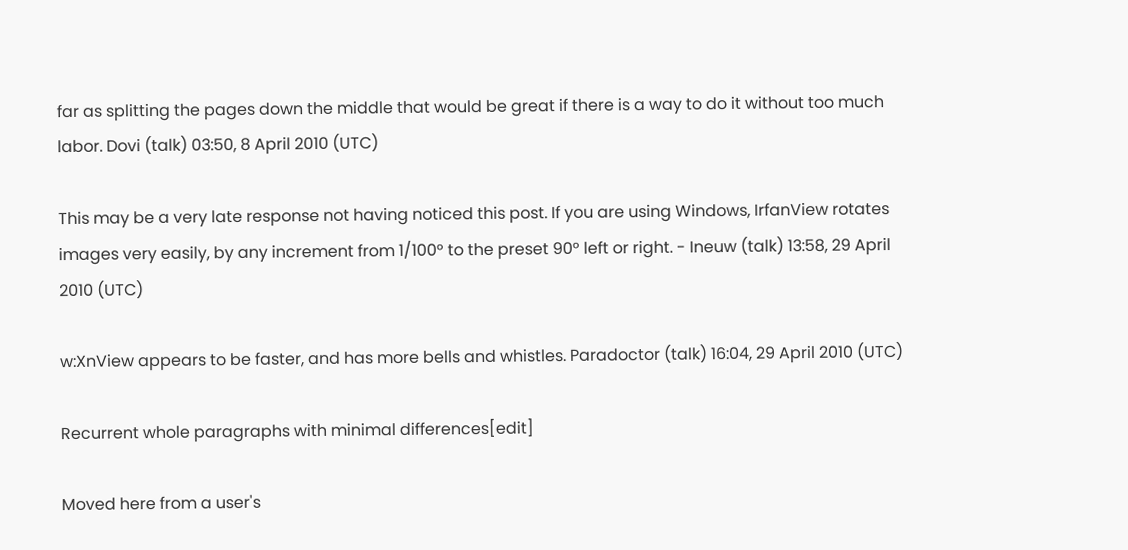far as splitting the pages down the middle that would be great if there is a way to do it without too much labor. Dovi (talk) 03:50, 8 April 2010 (UTC)

This may be a very late response not having noticed this post. If you are using Windows, IrfanView rotates images very easily, by any increment from 1/100° to the preset 90° left or right. - Ineuw (talk) 13:58, 29 April 2010 (UTC)

w:XnView appears to be faster, and has more bells and whistles. Paradoctor (talk) 16:04, 29 April 2010 (UTC)

Recurrent whole paragraphs with minimal differences[edit]

Moved here from a user's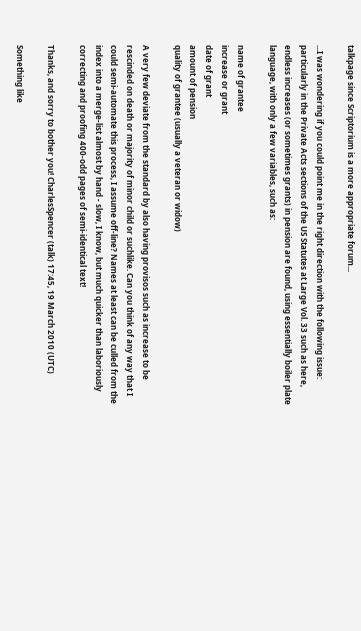talkpage since Scriptorium is a more appropriate forum...

...I was wondering if you could point me in the right direction with the following issue: particularly in the Private Acts sections of the US Statutes at Large Vol. 33 such as here, endless increases (or sometimes grants) in pension are found, using essentially boiler plate language, with only a few variables, such as:

name of grantee
increase or grant
date of grant
amount of pension
quality of grantee (usually a veteran or widow)

A very few deviate from the standard by also having provisos such as increase to be rescinded on death or majority of minor child or suchlike. Can you think of any way that I could semi-automate this process, I assume off-line? Names at least can be culled from the index into a merge-list almost by hand - slow, I know, but much quicker than laboriously correcting and proofing 400-odd pages of semi-identical text!

Thanks, and sorry to bother you! CharlesSpencer (talk) 17:45, 19 March 2010 (UTC)

Something like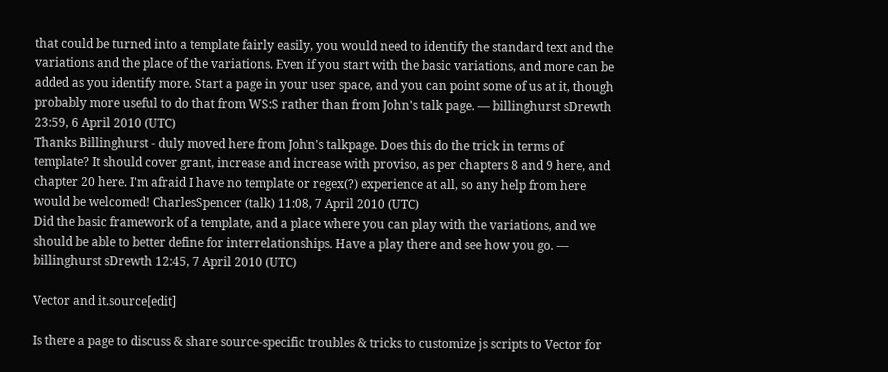that could be turned into a template fairly easily, you would need to identify the standard text and the variations and the place of the variations. Even if you start with the basic variations, and more can be added as you identify more. Start a page in your user space, and you can point some of us at it, though probably more useful to do that from WS:S rather than from John's talk page. — billinghurst sDrewth 23:59, 6 April 2010 (UTC)
Thanks Billinghurst - duly moved here from John's talkpage. Does this do the trick in terms of template? It should cover grant, increase and increase with proviso, as per chapters 8 and 9 here, and chapter 20 here. I'm afraid I have no template or regex(?) experience at all, so any help from here would be welcomed! CharlesSpencer (talk) 11:08, 7 April 2010 (UTC)
Did the basic framework of a template, and a place where you can play with the variations, and we should be able to better define for interrelationships. Have a play there and see how you go. — billinghurst sDrewth 12:45, 7 April 2010 (UTC)

Vector and it.source[edit]

Is there a page to discuss & share source-specific troubles & tricks to customize js scripts to Vector for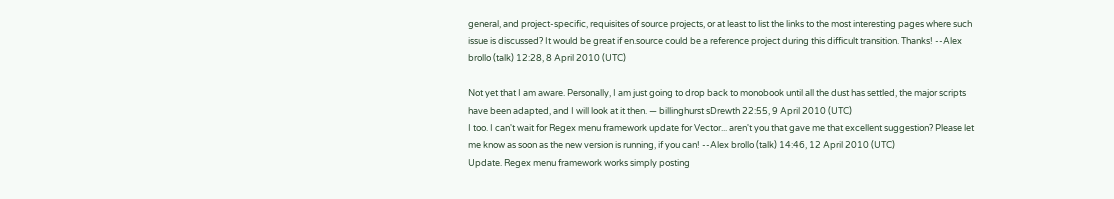general, and project-specific, requisites of source projects, or at least to list the links to the most interesting pages where such issue is discussed? It would be great if en.source could be a reference project during this difficult transition. Thanks! --Alex brollo (talk) 12:28, 8 April 2010 (UTC)

Not yet that I am aware. Personally, I am just going to drop back to monobook until all the dust has settled, the major scripts have been adapted, and I will look at it then. — billinghurst sDrewth 22:55, 9 April 2010 (UTC)
I too. I can't wait for Regex menu framework update for Vector... aren't you that gave me that excellent suggestion? Please let me know as soon as the new version is running, if you can! --Alex brollo (talk) 14:46, 12 April 2010 (UTC)
Update. Regex menu framework works simply posting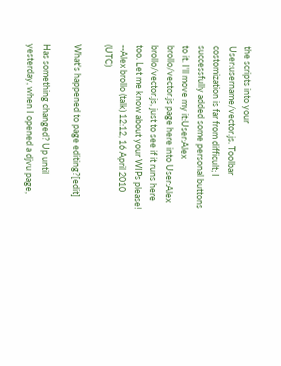the scripts into your User:username/vector.js. Toolbar costomization is far from difficult; I successfully added some personal buttons to it. I'll move my it:User:Alex brollo/vector.js page here into User:Alex brollo/vector.js, just to see if it runs here too. Let me know about your WIPs please! --Alex brollo (talk) 12:12, 16 April 2010 (UTC)

What's happened to page editing?[edit]

Has something changed? Up until yesterday, when I opened a djvu page,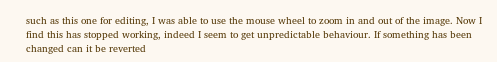such as this one for editing, I was able to use the mouse wheel to zoom in and out of the image. Now I find this has stopped working, indeed I seem to get unpredictable behaviour. If something has been changed can it be reverted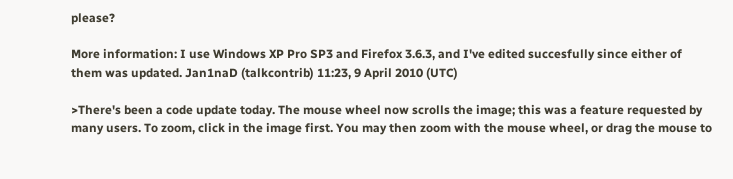please?

More information: I use Windows XP Pro SP3 and Firefox 3.6.3, and I've edited succesfully since either of them was updated. Jan1naD (talkcontrib) 11:23, 9 April 2010 (UTC)

>There's been a code update today. The mouse wheel now scrolls the image; this was a feature requested by many users. To zoom, click in the image first. You may then zoom with the mouse wheel, or drag the mouse to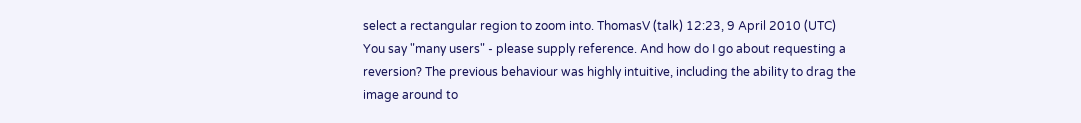select a rectangular region to zoom into. ThomasV (talk) 12:23, 9 April 2010 (UTC)
You say "many users" - please supply reference. And how do I go about requesting a reversion? The previous behaviour was highly intuitive, including the ability to drag the image around to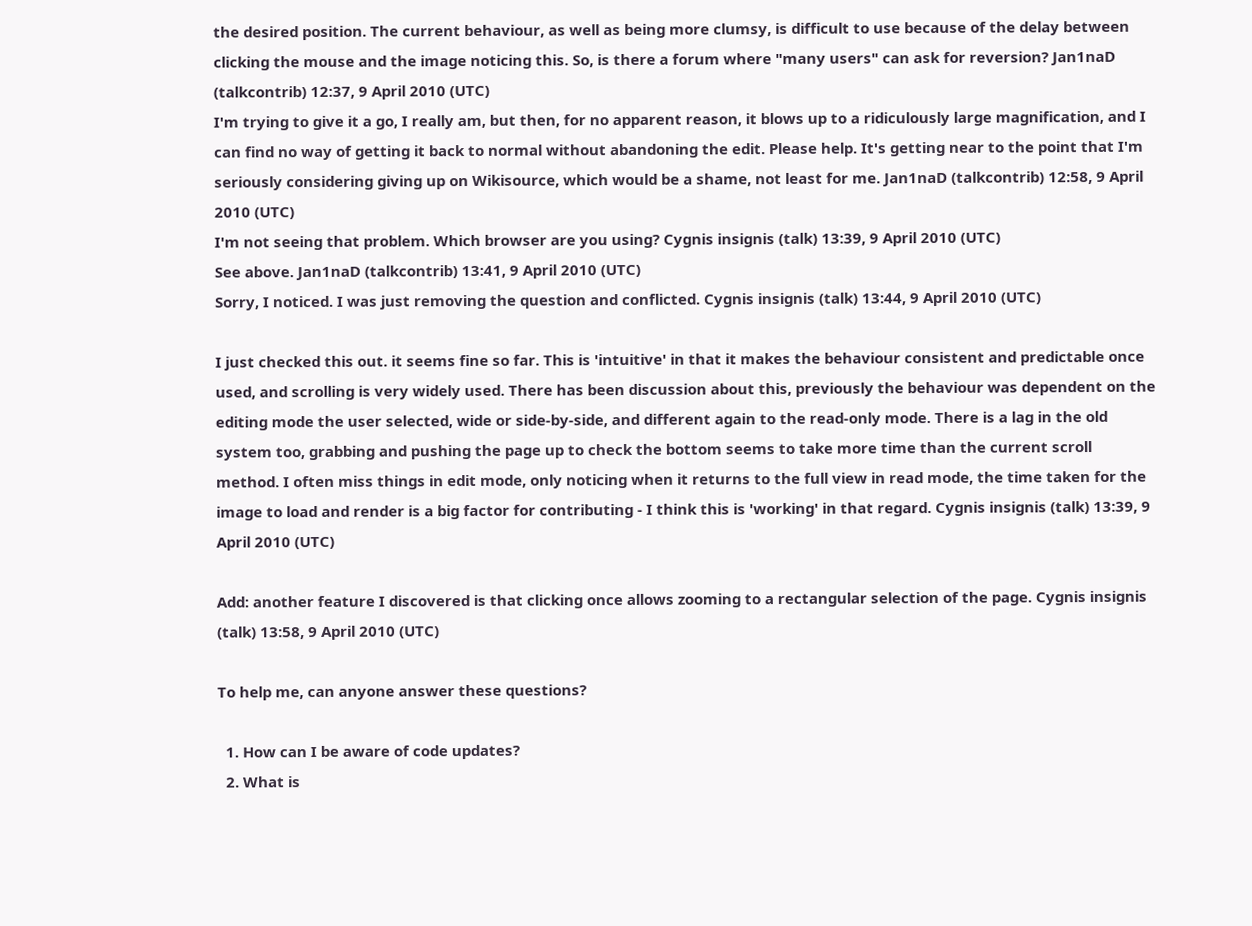the desired position. The current behaviour, as well as being more clumsy, is difficult to use because of the delay between clicking the mouse and the image noticing this. So, is there a forum where "many users" can ask for reversion? Jan1naD (talkcontrib) 12:37, 9 April 2010 (UTC)
I'm trying to give it a go, I really am, but then, for no apparent reason, it blows up to a ridiculously large magnification, and I can find no way of getting it back to normal without abandoning the edit. Please help. It's getting near to the point that I'm seriously considering giving up on Wikisource, which would be a shame, not least for me. Jan1naD (talkcontrib) 12:58, 9 April 2010 (UTC)
I'm not seeing that problem. Which browser are you using? Cygnis insignis (talk) 13:39, 9 April 2010 (UTC)
See above. Jan1naD (talkcontrib) 13:41, 9 April 2010 (UTC)
Sorry, I noticed. I was just removing the question and conflicted. Cygnis insignis (talk) 13:44, 9 April 2010 (UTC)

I just checked this out. it seems fine so far. This is 'intuitive' in that it makes the behaviour consistent and predictable once used, and scrolling is very widely used. There has been discussion about this, previously the behaviour was dependent on the editing mode the user selected, wide or side-by-side, and different again to the read-only mode. There is a lag in the old system too, grabbing and pushing the page up to check the bottom seems to take more time than the current scroll method. I often miss things in edit mode, only noticing when it returns to the full view in read mode, the time taken for the image to load and render is a big factor for contributing - I think this is 'working' in that regard. Cygnis insignis (talk) 13:39, 9 April 2010 (UTC)

Add: another feature I discovered is that clicking once allows zooming to a rectangular selection of the page. Cygnis insignis (talk) 13:58, 9 April 2010 (UTC)

To help me, can anyone answer these questions?

  1. How can I be aware of code updates?
  2. What is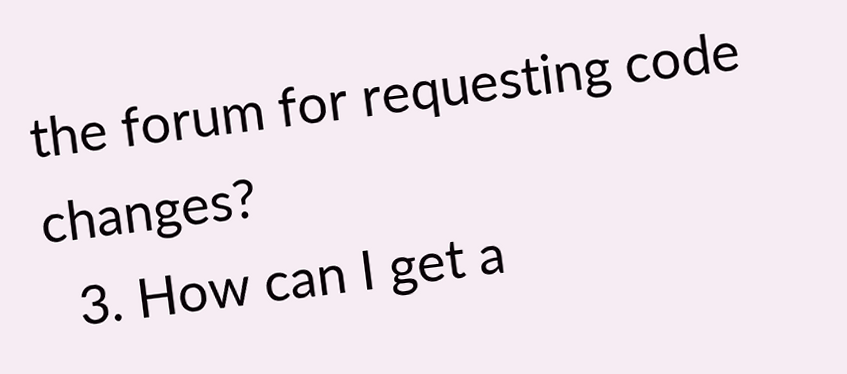the forum for requesting code changes?
  3. How can I get a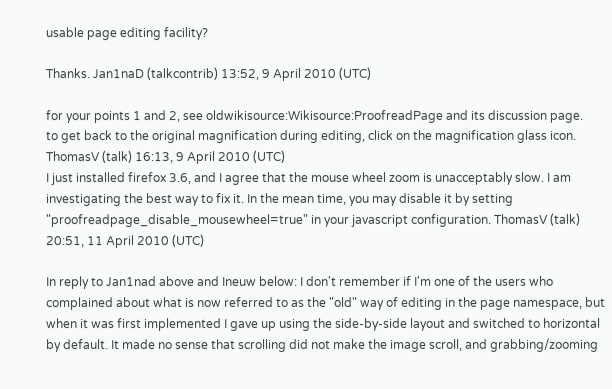usable page editing facility?

Thanks. Jan1naD (talkcontrib) 13:52, 9 April 2010 (UTC)

for your points 1 and 2, see oldwikisource:Wikisource:ProofreadPage and its discussion page.
to get back to the original magnification during editing, click on the magnification glass icon.
ThomasV (talk) 16:13, 9 April 2010 (UTC)
I just installed firefox 3.6, and I agree that the mouse wheel zoom is unacceptably slow. I am investigating the best way to fix it. In the mean time, you may disable it by setting "proofreadpage_disable_mousewheel=true" in your javascript configuration. ThomasV (talk) 20:51, 11 April 2010 (UTC)

In reply to Jan1nad above and Ineuw below: I don't remember if I'm one of the users who complained about what is now referred to as the "old" way of editing in the page namespace, but when it was first implemented I gave up using the side-by-side layout and switched to horizontal by default. It made no sense that scrolling did not make the image scroll, and grabbing/zooming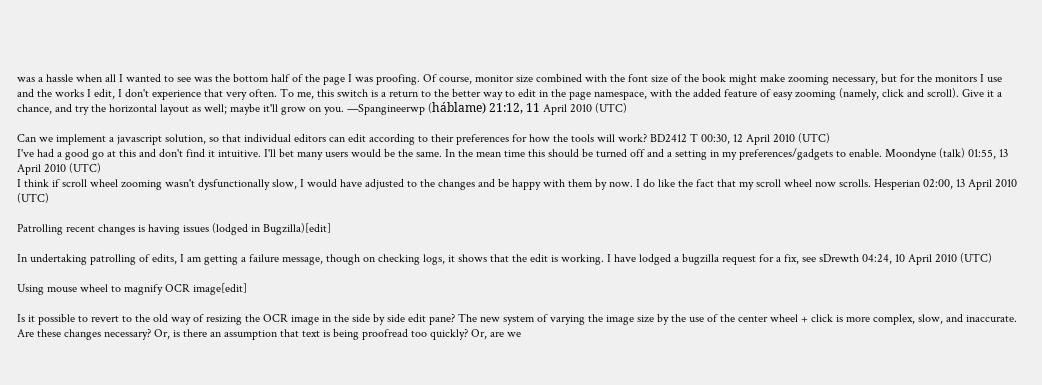was a hassle when all I wanted to see was the bottom half of the page I was proofing. Of course, monitor size combined with the font size of the book might make zooming necessary, but for the monitors I use and the works I edit, I don't experience that very often. To me, this switch is a return to the better way to edit in the page namespace, with the added feature of easy zooming (namely, click and scroll). Give it a chance, and try the horizontal layout as well; maybe it'll grow on you. —Spangineerwp (háblame) 21:12, 11 April 2010 (UTC)

Can we implement a javascript solution, so that individual editors can edit according to their preferences for how the tools will work? BD2412 T 00:30, 12 April 2010 (UTC)
I've had a good go at this and don't find it intuitive. I'll bet many users would be the same. In the mean time this should be turned off and a setting in my preferences/gadgets to enable. Moondyne (talk) 01:55, 13 April 2010 (UTC)
I think if scroll wheel zooming wasn't dysfunctionally slow, I would have adjusted to the changes and be happy with them by now. I do like the fact that my scroll wheel now scrolls. Hesperian 02:00, 13 April 2010 (UTC)

Patrolling recent changes is having issues (lodged in Bugzilla)[edit]

In undertaking patrolling of edits, I am getting a failure message, though on checking logs, it shows that the edit is working. I have lodged a bugzilla request for a fix, see sDrewth 04:24, 10 April 2010 (UTC)

Using mouse wheel to magnify OCR image[edit]

Is it possible to revert to the old way of resizing the OCR image in the side by side edit pane? The new system of varying the image size by the use of the center wheel + click is more complex, slow, and inaccurate. Are these changes necessary? Or, is there an assumption that text is being proofread too quickly? Or, are we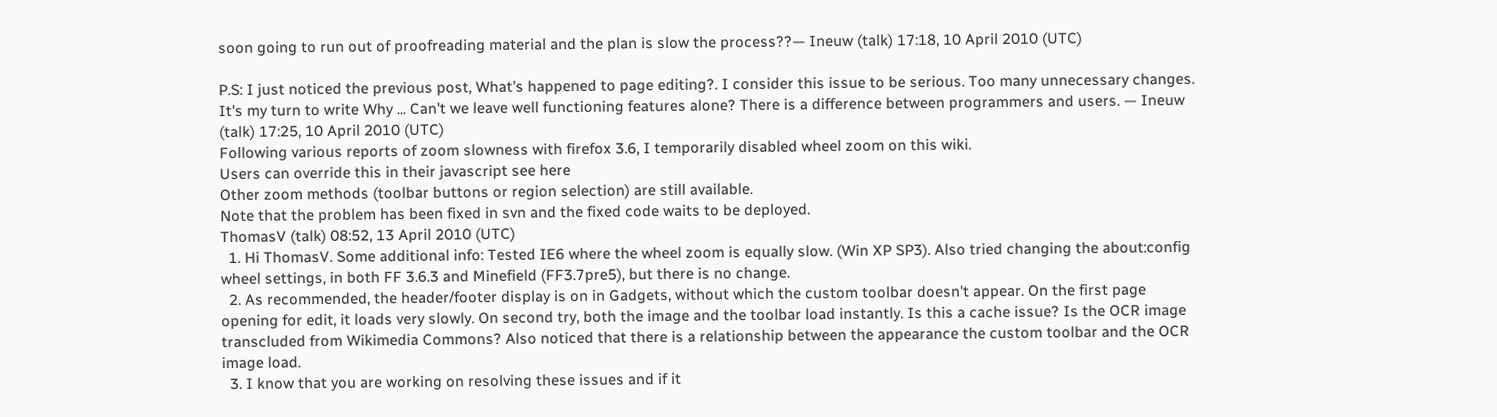soon going to run out of proofreading material and the plan is slow the process??— Ineuw (talk) 17:18, 10 April 2010 (UTC)

P.S: I just noticed the previous post, What's happened to page editing?. I consider this issue to be serious. Too many unnecessary changes. It's my turn to write Why ... Can't we leave well functioning features alone? There is a difference between programmers and users. — Ineuw (talk) 17:25, 10 April 2010 (UTC)
Following various reports of zoom slowness with firefox 3.6, I temporarily disabled wheel zoom on this wiki.
Users can override this in their javascript see here
Other zoom methods (toolbar buttons or region selection) are still available.
Note that the problem has been fixed in svn and the fixed code waits to be deployed.
ThomasV (talk) 08:52, 13 April 2010 (UTC)
  1. Hi ThomasV. Some additional info: Tested IE6 where the wheel zoom is equally slow. (Win XP SP3). Also tried changing the about:config wheel settings, in both FF 3.6.3 and Minefield (FF3.7pre5), but there is no change.
  2. As recommended, the header/footer display is on in Gadgets, without which the custom toolbar doesn't appear. On the first page opening for edit, it loads very slowly. On second try, both the image and the toolbar load instantly. Is this a cache issue? Is the OCR image transcluded from Wikimedia Commons? Also noticed that there is a relationship between the appearance the custom toolbar and the OCR image load.
  3. I know that you are working on resolving these issues and if it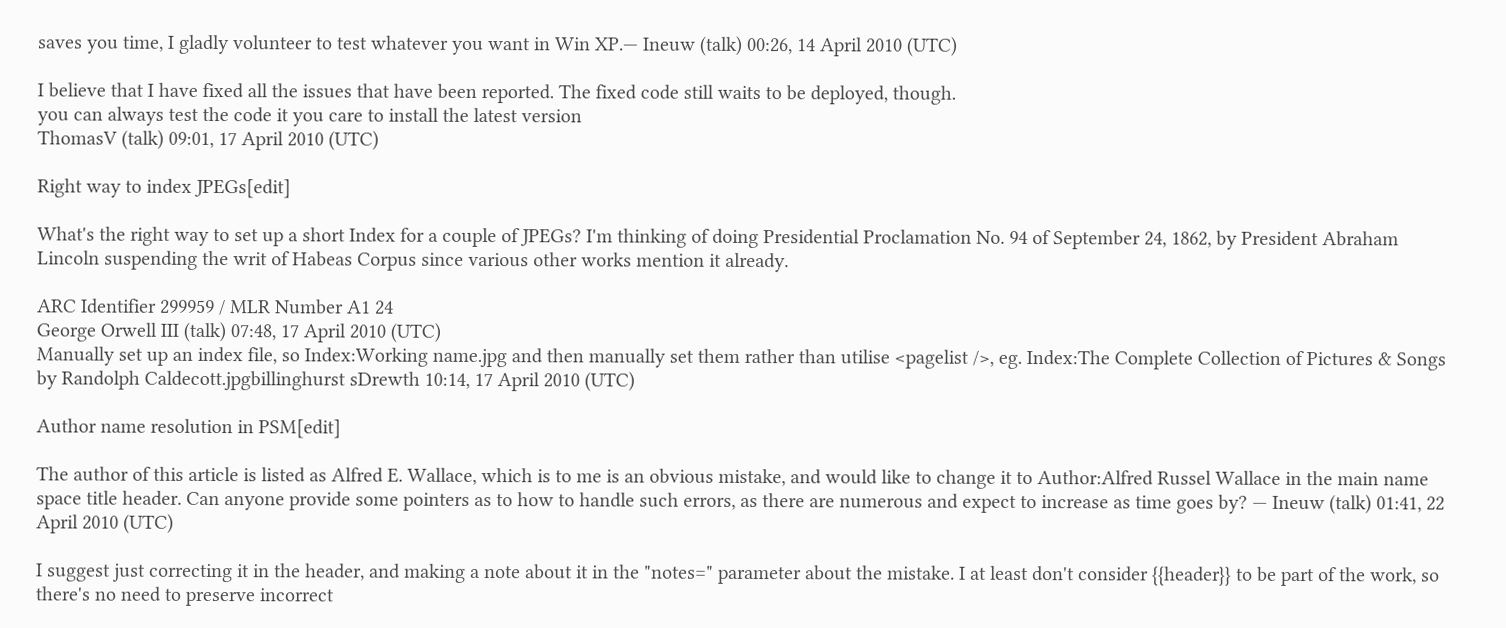saves you time, I gladly volunteer to test whatever you want in Win XP.— Ineuw (talk) 00:26, 14 April 2010 (UTC)

I believe that I have fixed all the issues that have been reported. The fixed code still waits to be deployed, though.
you can always test the code it you care to install the latest version
ThomasV (talk) 09:01, 17 April 2010 (UTC)

Right way to index JPEGs[edit]

What's the right way to set up a short Index for a couple of JPEGs? I'm thinking of doing Presidential Proclamation No. 94 of September 24, 1862, by President Abraham Lincoln suspending the writ of Habeas Corpus since various other works mention it already.

ARC Identifier 299959 / MLR Number A1 24
George Orwell III (talk) 07:48, 17 April 2010 (UTC)
Manually set up an index file, so Index:Working name.jpg and then manually set them rather than utilise <pagelist />, eg. Index:The Complete Collection of Pictures & Songs by Randolph Caldecott.jpgbillinghurst sDrewth 10:14, 17 April 2010 (UTC)

Author name resolution in PSM[edit]

The author of this article is listed as Alfred E. Wallace, which is to me is an obvious mistake, and would like to change it to Author:Alfred Russel Wallace in the main name space title header. Can anyone provide some pointers as to how to handle such errors, as there are numerous and expect to increase as time goes by? — Ineuw (talk) 01:41, 22 April 2010 (UTC)

I suggest just correcting it in the header, and making a note about it in the "notes=" parameter about the mistake. I at least don't consider {{header}} to be part of the work, so there's no need to preserve incorrect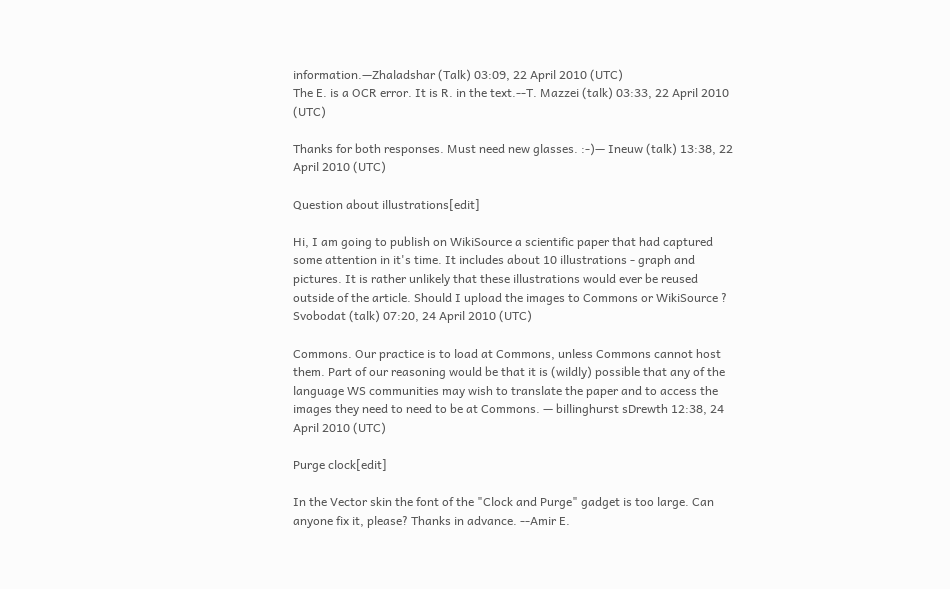information.—Zhaladshar (Talk) 03:09, 22 April 2010 (UTC)
The E. is a OCR error. It is R. in the text.--T. Mazzei (talk) 03:33, 22 April 2010 (UTC)

Thanks for both responses. Must need new glasses. :-)— Ineuw (talk) 13:38, 22 April 2010 (UTC)

Question about illustrations[edit]

Hi, I am going to publish on WikiSource a scientific paper that had captured some attention in it's time. It includes about 10 illustrations - graph and pictures. It is rather unlikely that these illustrations would ever be reused outside of the article. Should I upload the images to Commons or WikiSource ? Svobodat (talk) 07:20, 24 April 2010 (UTC)

Commons. Our practice is to load at Commons, unless Commons cannot host them. Part of our reasoning would be that it is (wildly) possible that any of the language WS communities may wish to translate the paper and to access the images they need to need to be at Commons. — billinghurst sDrewth 12:38, 24 April 2010 (UTC)

Purge clock[edit]

In the Vector skin the font of the "Clock and Purge" gadget is too large. Can anyone fix it, please? Thanks in advance. --Amir E.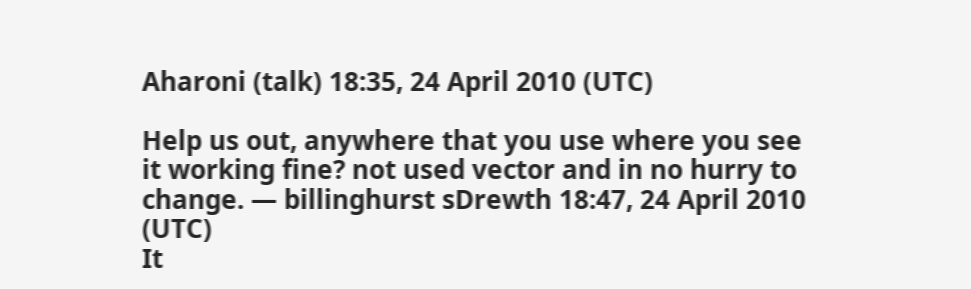Aharoni (talk) 18:35, 24 April 2010 (UTC)

Help us out, anywhere that you use where you see it working fine? not used vector and in no hurry to change. — billinghurst sDrewth 18:47, 24 April 2010 (UTC)
It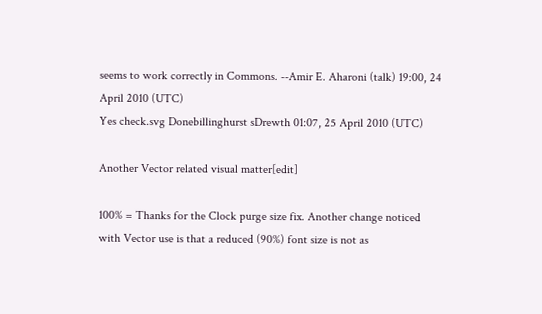seems to work correctly in Commons. --Amir E. Aharoni (talk) 19:00, 24 April 2010 (UTC)
Yes check.svg Donebillinghurst sDrewth 01:07, 25 April 2010 (UTC)

Another Vector related visual matter[edit]

100% = Thanks for the Clock purge size fix. Another change noticed with Vector use is that a reduced (90%) font size is not as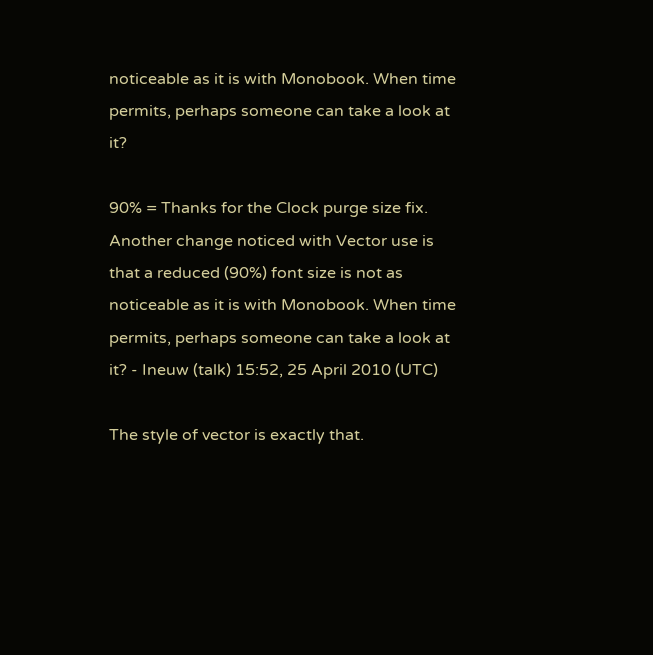noticeable as it is with Monobook. When time permits, perhaps someone can take a look at it?

90% = Thanks for the Clock purge size fix. Another change noticed with Vector use is that a reduced (90%) font size is not as noticeable as it is with Monobook. When time permits, perhaps someone can take a look at it? - Ineuw (talk) 15:52, 25 April 2010 (UTC)

The style of vector is exactly that.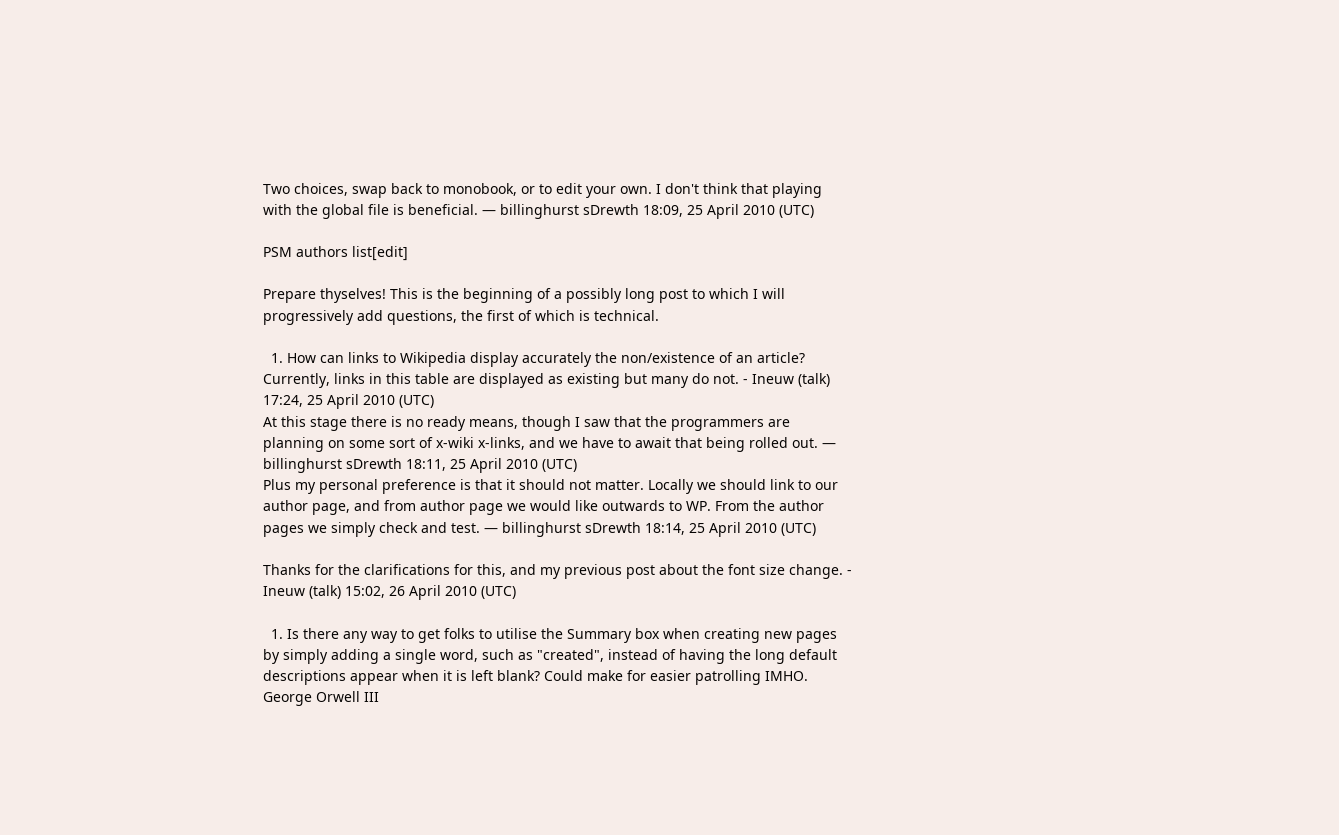Two choices, swap back to monobook, or to edit your own. I don't think that playing with the global file is beneficial. — billinghurst sDrewth 18:09, 25 April 2010 (UTC)

PSM authors list[edit]

Prepare thyselves! This is the beginning of a possibly long post to which I will progressively add questions, the first of which is technical.

  1. How can links to Wikipedia display accurately the non/existence of an article? Currently, links in this table are displayed as existing but many do not. - Ineuw (talk) 17:24, 25 April 2010 (UTC)
At this stage there is no ready means, though I saw that the programmers are planning on some sort of x-wiki x-links, and we have to await that being rolled out. — billinghurst sDrewth 18:11, 25 April 2010 (UTC)
Plus my personal preference is that it should not matter. Locally we should link to our author page, and from author page we would like outwards to WP. From the author pages we simply check and test. — billinghurst sDrewth 18:14, 25 April 2010 (UTC)

Thanks for the clarifications for this, and my previous post about the font size change. - Ineuw (talk) 15:02, 26 April 2010 (UTC)

  1. Is there any way to get folks to utilise the Summary box when creating new pages by simply adding a single word, such as "created", instead of having the long default descriptions appear when it is left blank? Could make for easier patrolling IMHO. George Orwell III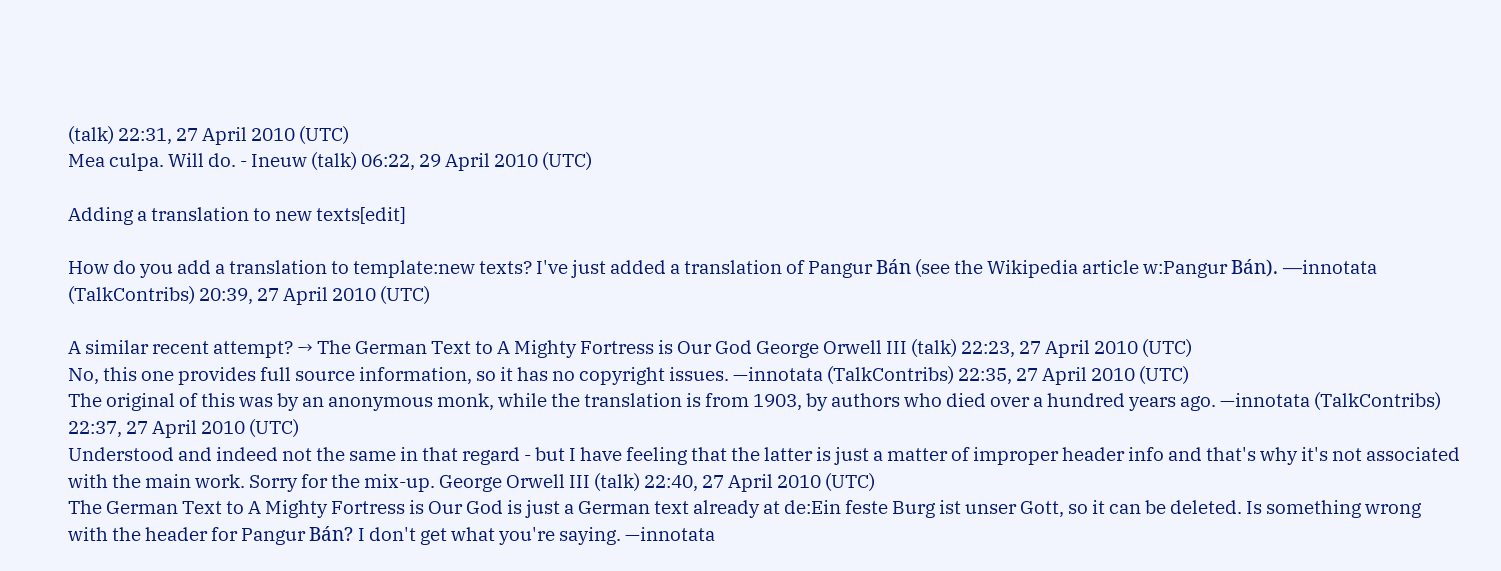(talk) 22:31, 27 April 2010 (UTC)
Mea culpa. Will do. - Ineuw (talk) 06:22, 29 April 2010 (UTC)

Adding a translation to new texts[edit]

How do you add a translation to template:new texts? I've just added a translation of Pangur Bán (see the Wikipedia article w:Pangur Bán). —innotata (TalkContribs) 20:39, 27 April 2010 (UTC)

A similar recent attempt? → The German Text to A Mighty Fortress is Our God George Orwell III (talk) 22:23, 27 April 2010 (UTC)
No, this one provides full source information, so it has no copyright issues. —innotata (TalkContribs) 22:35, 27 April 2010 (UTC)
The original of this was by an anonymous monk, while the translation is from 1903, by authors who died over a hundred years ago. —innotata (TalkContribs) 22:37, 27 April 2010 (UTC)
Understood and indeed not the same in that regard - but I have feeling that the latter is just a matter of improper header info and that's why it's not associated with the main work. Sorry for the mix-up. George Orwell III (talk) 22:40, 27 April 2010 (UTC)
The German Text to A Mighty Fortress is Our God is just a German text already at de:Ein feste Burg ist unser Gott, so it can be deleted. Is something wrong with the header for Pangur Bán? I don't get what you're saying. —innotata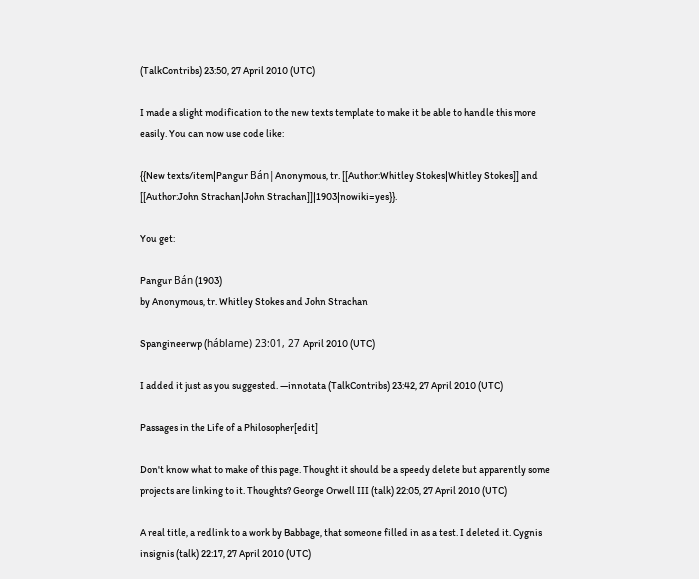(TalkContribs) 23:50, 27 April 2010 (UTC)

I made a slight modification to the new texts template to make it be able to handle this more easily. You can now use code like:

{{New texts/item|Pangur Bán|Anonymous, tr. [[Author:Whitley Stokes|Whitley Stokes]] and [[Author:John Strachan|John Strachan]]|1903|nowiki=yes}}.

You get:

Pangur Bán (1903)
by Anonymous, tr. Whitley Stokes and John Strachan

Spangineerwp (háblame) 23:01, 27 April 2010 (UTC)

I added it just as you suggested. —innotata (TalkContribs) 23:42, 27 April 2010 (UTC)

Passages in the Life of a Philosopher[edit]

Don't know what to make of this page. Thought it should be a speedy delete but apparently some projects are linking to it. Thoughts? George Orwell III (talk) 22:05, 27 April 2010 (UTC)

A real title, a redlink to a work by Babbage, that someone filled in as a test. I deleted it. Cygnis insignis (talk) 22:17, 27 April 2010 (UTC)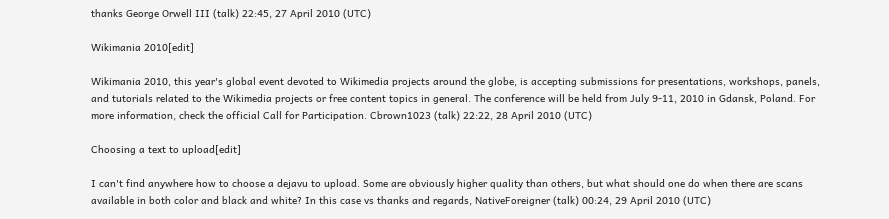thanks George Orwell III (talk) 22:45, 27 April 2010 (UTC)

Wikimania 2010[edit]

Wikimania 2010, this year's global event devoted to Wikimedia projects around the globe, is accepting submissions for presentations, workshops, panels, and tutorials related to the Wikimedia projects or free content topics in general. The conference will be held from July 9-11, 2010 in Gdansk, Poland. For more information, check the official Call for Participation. Cbrown1023 (talk) 22:22, 28 April 2010 (UTC)

Choosing a text to upload[edit]

I can't find anywhere how to choose a dejavu to upload. Some are obviously higher quality than others, but what should one do when there are scans available in both color and black and white? In this case vs thanks and regards, NativeForeigner (talk) 00:24, 29 April 2010 (UTC)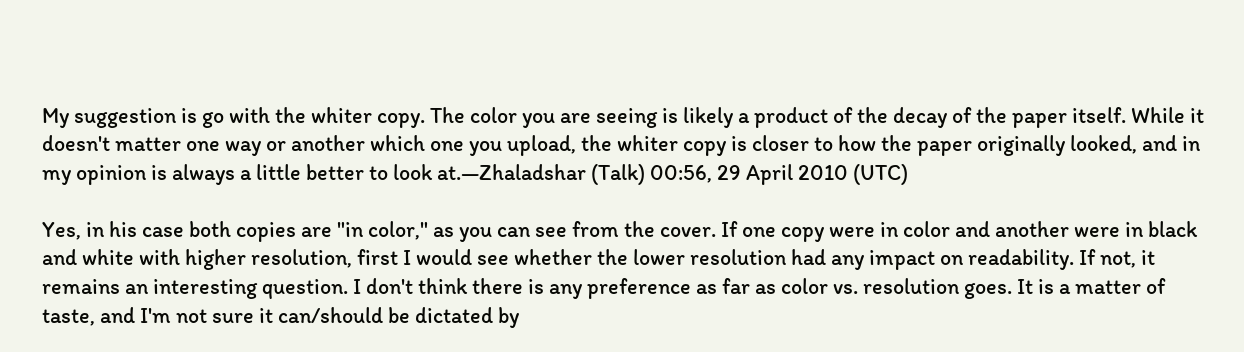My suggestion is go with the whiter copy. The color you are seeing is likely a product of the decay of the paper itself. While it doesn't matter one way or another which one you upload, the whiter copy is closer to how the paper originally looked, and in my opinion is always a little better to look at.—Zhaladshar (Talk) 00:56, 29 April 2010 (UTC)

Yes, in his case both copies are "in color," as you can see from the cover. If one copy were in color and another were in black and white with higher resolution, first I would see whether the lower resolution had any impact on readability. If not, it remains an interesting question. I don't think there is any preference as far as color vs. resolution goes. It is a matter of taste, and I'm not sure it can/should be dictated by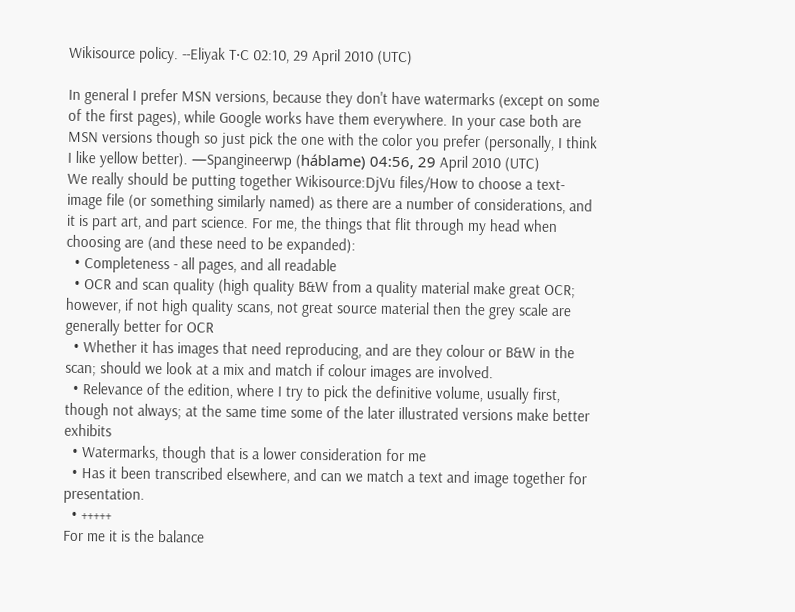Wikisource policy. --Eliyak T·C 02:10, 29 April 2010 (UTC)

In general I prefer MSN versions, because they don't have watermarks (except on some of the first pages), while Google works have them everywhere. In your case both are MSN versions though so just pick the one with the color you prefer (personally, I think I like yellow better). —Spangineerwp (háblame) 04:56, 29 April 2010 (UTC)
We really should be putting together Wikisource:DjVu files/How to choose a text-image file (or something similarly named) as there are a number of considerations, and it is part art, and part science. For me, the things that flit through my head when choosing are (and these need to be expanded):
  • Completeness - all pages, and all readable
  • OCR and scan quality (high quality B&W from a quality material make great OCR; however, if not high quality scans, not great source material then the grey scale are generally better for OCR
  • Whether it has images that need reproducing, and are they colour or B&W in the scan; should we look at a mix and match if colour images are involved.
  • Relevance of the edition, where I try to pick the definitive volume, usually first, though not always; at the same time some of the later illustrated versions make better exhibits
  • Watermarks, though that is a lower consideration for me
  • Has it been transcribed elsewhere, and can we match a text and image together for presentation.
  • +++++
For me it is the balance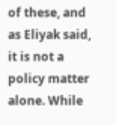of these, and as Eliyak said, it is not a policy matter alone. While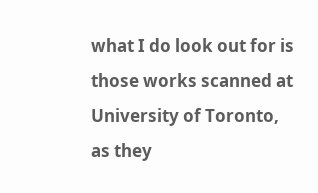what I do look out for is those works scanned at University of Toronto, as they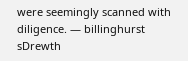were seemingly scanned with diligence. — billinghurst sDrewth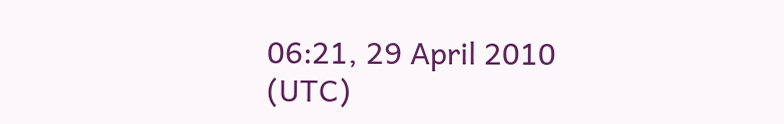06:21, 29 April 2010 (UTC)